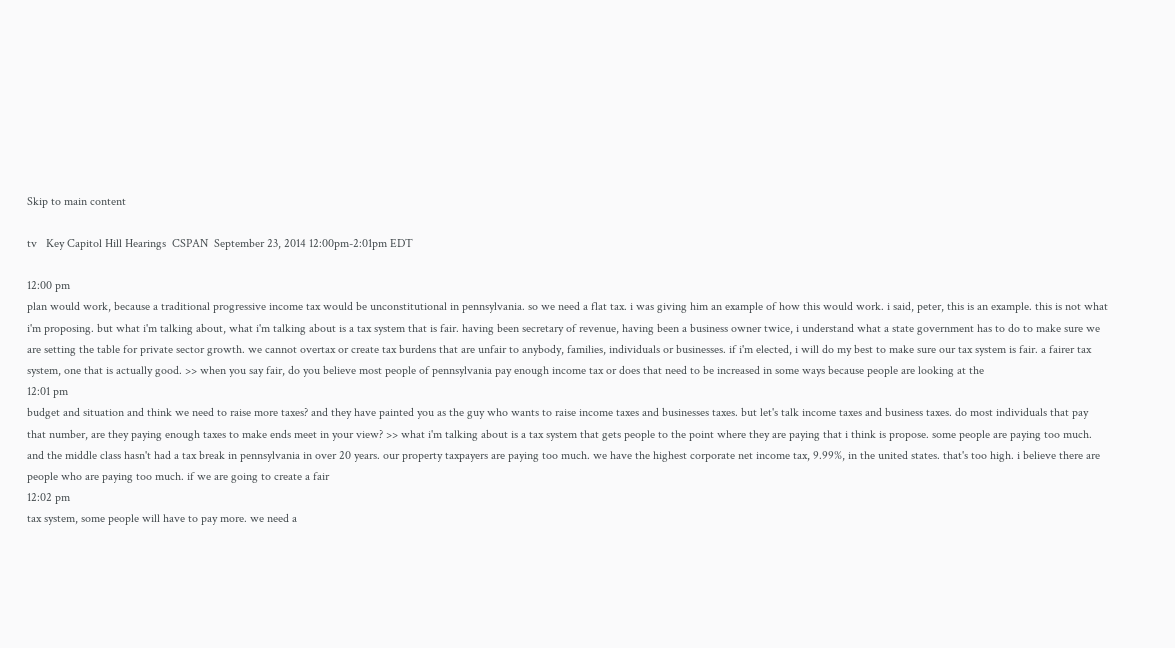Skip to main content

tv   Key Capitol Hill Hearings  CSPAN  September 23, 2014 12:00pm-2:01pm EDT

12:00 pm
plan would work, because a traditional progressive income tax would be unconstitutional in pennsylvania. so we need a flat tax. i was giving him an example of how this would work. i said, peter, this is an example. this is not what i'm proposing. but what i'm talking about, what i'm talking about is a tax system that is fair. having been secretary of revenue, having been a business owner twice, i understand what a state government has to do to make sure we are setting the table for private sector growth. we cannot overtax or create tax burdens that are unfair to anybody, families, individuals or businesses. if i'm elected, i will do my best to make sure our tax system is fair. a fairer tax system, one that is actually good. >> when you say fair, do you believe most people of pennsylvania pay enough income tax or does that need to be increased in some ways because people are looking at the
12:01 pm
budget and situation and think we need to raise more taxes? and they have painted you as the guy who wants to raise income taxes and businesses taxes. but let's talk income taxes and business taxes. do most individuals that pay that number, are they paying enough taxes to make ends meet in your view? >> what i'm talking about is a tax system that gets people to the point where they are paying that i think is propose. some people are paying too much. and the middle class hasn't had a tax break in pennsylvania in over 20 years. our property taxpayers are paying too much. we have the highest corporate net income tax, 9.99%, in the united states. that's too high. i believe there are people who are paying too much. if we are going to create a fair
12:02 pm
tax system, some people will have to pay more. we need a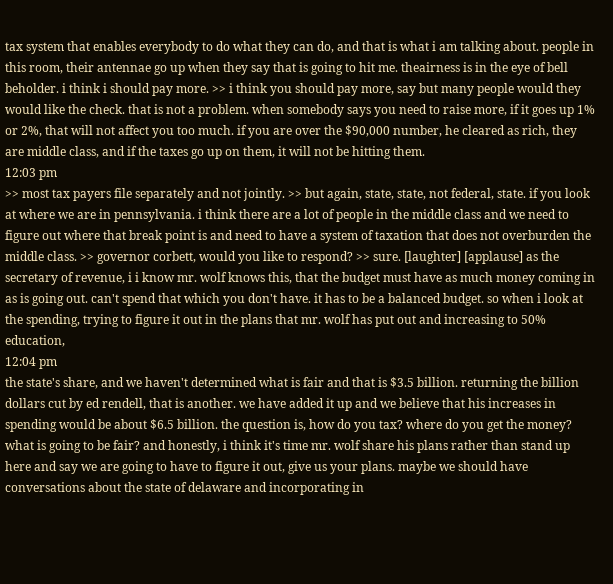tax system that enables everybody to do what they can do, and that is what i am talking about. people in this room, their antennae go up when they say that is going to hit me. theairness is in the eye of bell beholder. i think i should pay more. >> i think you should pay more, say but many people would they would like the check. that is not a problem. when somebody says you need to raise more, if it goes up 1% or 2%, that will not affect you too much. if you are over the $90,000 number, he cleared as rich, they are middle class, and if the taxes go up on them, it will not be hitting them.
12:03 pm
>> most tax payers file separately and not jointly. >> but again, state, state, not federal, state. if you look at where we are in pennsylvania. i think there are a lot of people in the middle class and we need to figure out where that break point is and need to have a system of taxation that does not overburden the middle class. >> governor corbett, would you like to respond? >> sure. [laughter] [applause] as the secretary of revenue, i i know mr. wolf knows this, that the budget must have as much money coming in as is going out. can't spend that which you don't have. it has to be a balanced budget. so when i look at the spending, trying to figure it out in the plans that mr. wolf has put out and increasing to 50% education,
12:04 pm
the state's share, and we haven't determined what is fair and that is $3.5 billion. returning the billion dollars cut by ed rendell, that is another. we have added it up and we believe that his increases in spending would be about $6.5 billion. the question is, how do you tax? where do you get the money? what is going to be fair? and honestly, i think it's time mr. wolf share his plans rather than stand up here and say we are going to have to figure it out, give us your plans. maybe we should have conversations about the state of delaware and incorporating in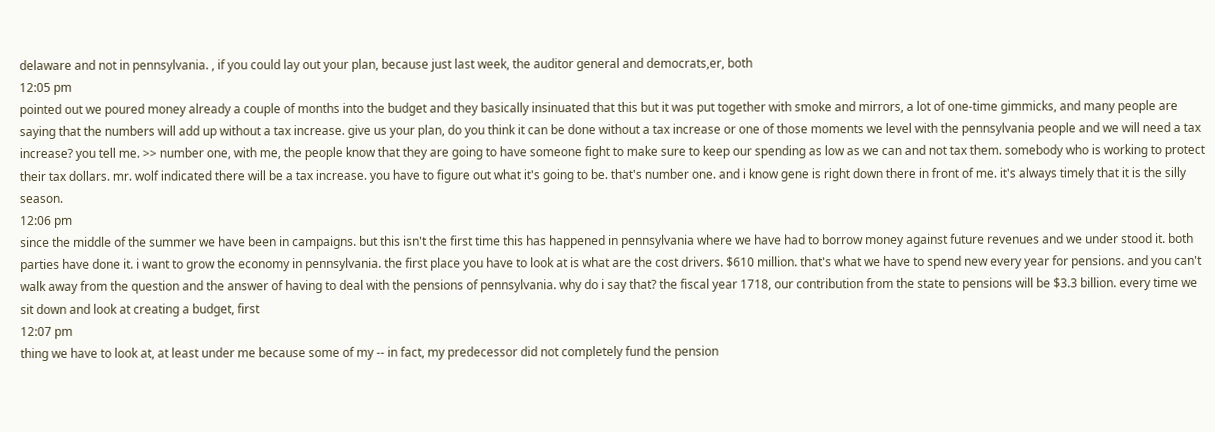delaware and not in pennsylvania. , if you could lay out your plan, because just last week, the auditor general and democrats,er, both
12:05 pm
pointed out we poured money already a couple of months into the budget and they basically insinuated that this but it was put together with smoke and mirrors, a lot of one-time gimmicks, and many people are saying that the numbers will add up without a tax increase. give us your plan, do you think it can be done without a tax increase or one of those moments we level with the pennsylvania people and we will need a tax increase? you tell me. >> number one, with me, the people know that they are going to have someone fight to make sure to keep our spending as low as we can and not tax them. somebody who is working to protect their tax dollars. mr. wolf indicated there will be a tax increase. you have to figure out what it's going to be. that's number one. and i know gene is right down there in front of me. it's always timely that it is the silly season.
12:06 pm
since the middle of the summer we have been in campaigns. but this isn't the first time this has happened in pennsylvania where we have had to borrow money against future revenues and we under stood it. both parties have done it. i want to grow the economy in pennsylvania. the first place you have to look at is what are the cost drivers. $610 million. that's what we have to spend new every year for pensions. and you can't walk away from the question and the answer of having to deal with the pensions of pennsylvania. why do i say that? the fiscal year 1718, our contribution from the state to pensions will be $3.3 billion. every time we sit down and look at creating a budget, first
12:07 pm
thing we have to look at, at least under me because some of my -- in fact, my predecessor did not completely fund the pension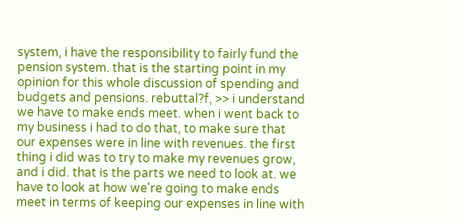system, i have the responsibility to fairly fund the pension system. that is the starting point in my opinion for this whole discussion of spending and budgets and pensions. rebuttal?f, >> i understand we have to make ends meet. when i went back to my business i had to do that, to make sure that our expenses were in line with revenues. the first thing i did was to try to make my revenues grow, and i did. that is the parts we need to look at. we have to look at how we're going to make ends meet in terms of keeping our expenses in line with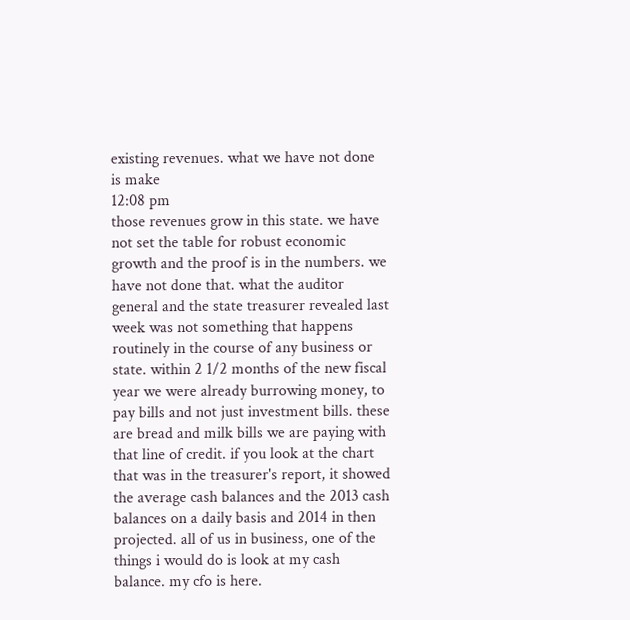existing revenues. what we have not done is make
12:08 pm
those revenues grow in this state. we have not set the table for robust economic growth and the proof is in the numbers. we have not done that. what the auditor general and the state treasurer revealed last week was not something that happens routinely in the course of any business or state. within 2 1/2 months of the new fiscal year we were already burrowing money, to pay bills and not just investment bills. these are bread and milk bills we are paying with that line of credit. if you look at the chart that was in the treasurer's report, it showed the average cash balances and the 2013 cash balances on a daily basis and 2014 in then projected. all of us in business, one of the things i would do is look at my cash balance. my cfo is here.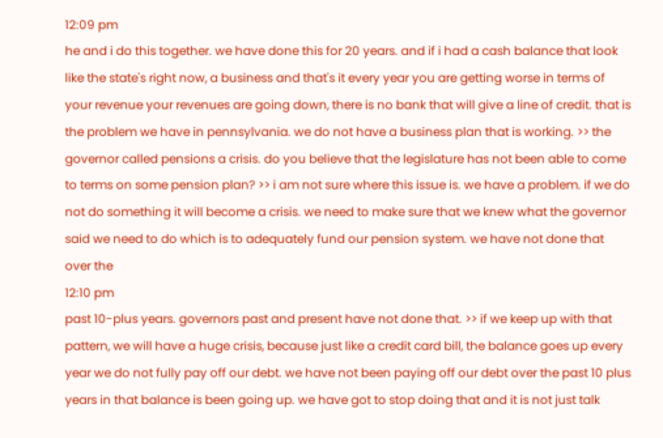12:09 pm
he and i do this together. we have done this for 20 years. and if i had a cash balance that look like the state's right now, a business and that's it every year you are getting worse in terms of your revenue your revenues are going down, there is no bank that will give a line of credit. that is the problem we have in pennsylvania. we do not have a business plan that is working. >> the governor called pensions a crisis. do you believe that the legislature has not been able to come to terms on some pension plan? >> i am not sure where this issue is. we have a problem. if we do not do something it will become a crisis. we need to make sure that we knew what the governor said we need to do which is to adequately fund our pension system. we have not done that over the
12:10 pm
past 10-plus years. governors past and present have not done that. >> if we keep up with that pattern, we will have a huge crisis, because just like a credit card bill, the balance goes up every year we do not fully pay off our debt. we have not been paying off our debt over the past 10 plus years in that balance is been going up. we have got to stop doing that and it is not just talk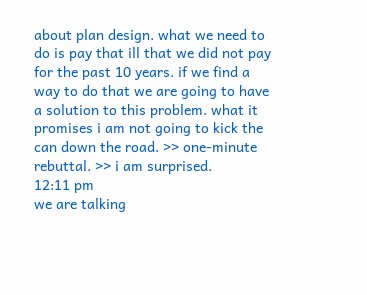about plan design. what we need to do is pay that ill that we did not pay for the past 10 years. if we find a way to do that we are going to have a solution to this problem. what it promises i am not going to kick the can down the road. >> one-minute rebuttal. >> i am surprised.
12:11 pm
we are talking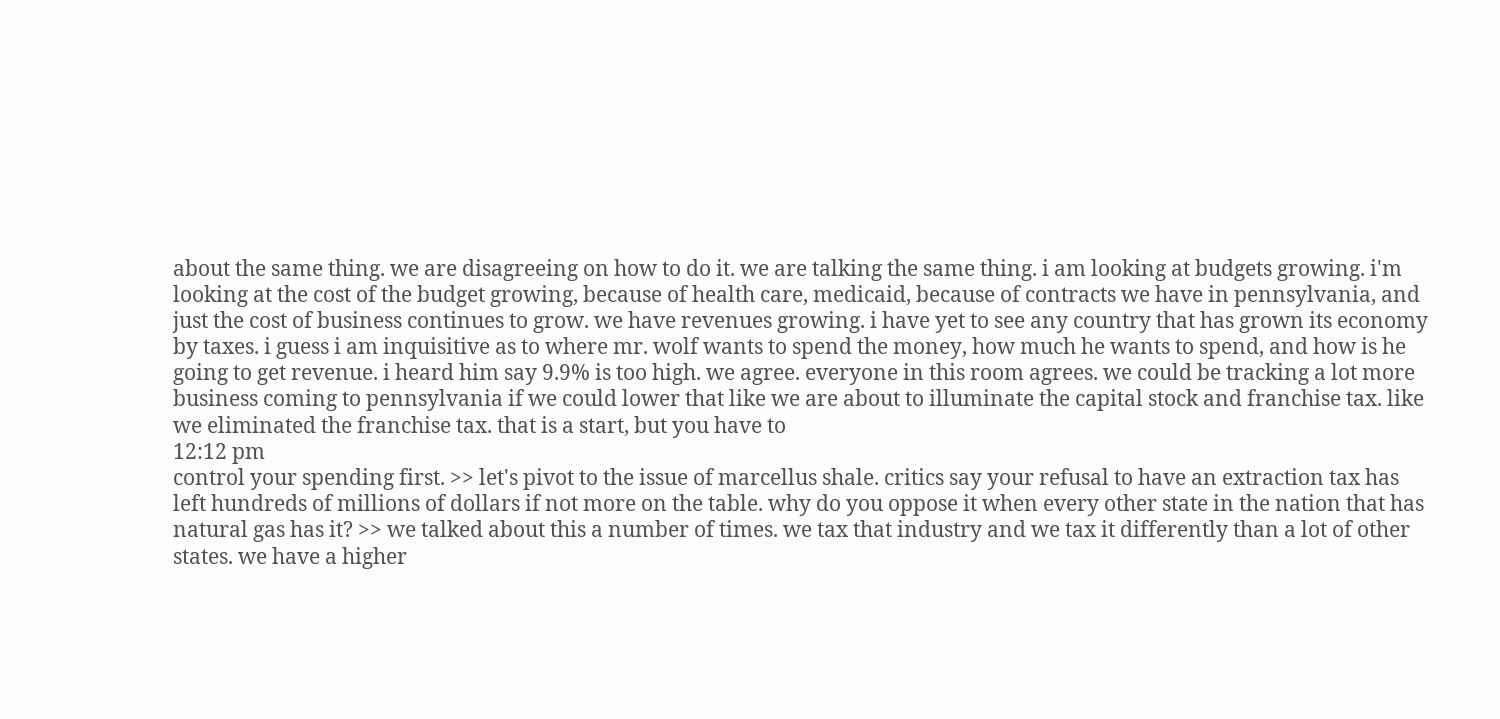about the same thing. we are disagreeing on how to do it. we are talking the same thing. i am looking at budgets growing. i'm looking at the cost of the budget growing, because of health care, medicaid, because of contracts we have in pennsylvania, and just the cost of business continues to grow. we have revenues growing. i have yet to see any country that has grown its economy by taxes. i guess i am inquisitive as to where mr. wolf wants to spend the money, how much he wants to spend, and how is he going to get revenue. i heard him say 9.9% is too high. we agree. everyone in this room agrees. we could be tracking a lot more business coming to pennsylvania if we could lower that like we are about to illuminate the capital stock and franchise tax. like we eliminated the franchise tax. that is a start, but you have to
12:12 pm
control your spending first. >> let's pivot to the issue of marcellus shale. critics say your refusal to have an extraction tax has left hundreds of millions of dollars if not more on the table. why do you oppose it when every other state in the nation that has natural gas has it? >> we talked about this a number of times. we tax that industry and we tax it differently than a lot of other states. we have a higher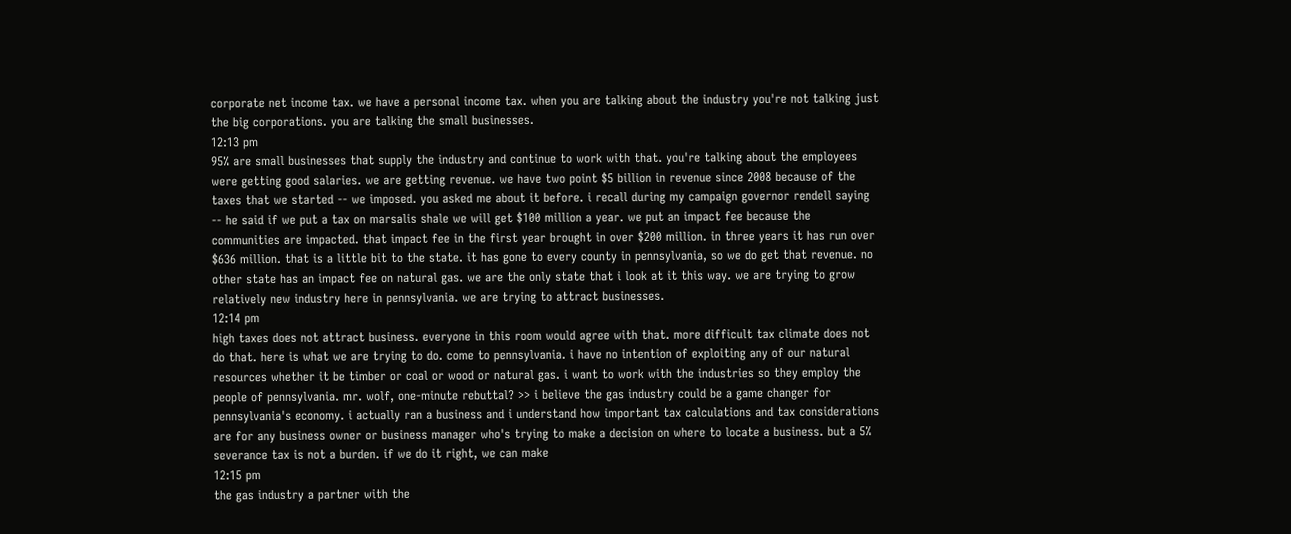corporate net income tax. we have a personal income tax. when you are talking about the industry you're not talking just the big corporations. you are talking the small businesses.
12:13 pm
95% are small businesses that supply the industry and continue to work with that. you're talking about the employees were getting good salaries. we are getting revenue. we have two point $5 billion in revenue since 2008 because of the taxes that we started -- we imposed. you asked me about it before. i recall during my campaign governor rendell saying -- he said if we put a tax on marsalis shale we will get $100 million a year. we put an impact fee because the communities are impacted. that impact fee in the first year brought in over $200 million. in three years it has run over $636 million. that is a little bit to the state. it has gone to every county in pennsylvania, so we do get that revenue. no other state has an impact fee on natural gas. we are the only state that i look at it this way. we are trying to grow relatively new industry here in pennsylvania. we are trying to attract businesses.
12:14 pm
high taxes does not attract business. everyone in this room would agree with that. more difficult tax climate does not do that. here is what we are trying to do. come to pennsylvania. i have no intention of exploiting any of our natural resources whether it be timber or coal or wood or natural gas. i want to work with the industries so they employ the people of pennsylvania. mr. wolf, one-minute rebuttal? >> i believe the gas industry could be a game changer for pennsylvania's economy. i actually ran a business and i understand how important tax calculations and tax considerations are for any business owner or business manager who's trying to make a decision on where to locate a business. but a 5% severance tax is not a burden. if we do it right, we can make
12:15 pm
the gas industry a partner with the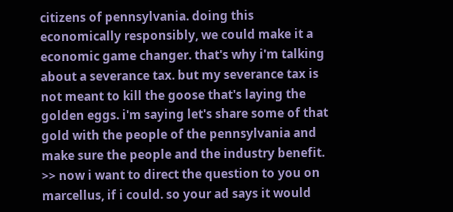citizens of pennsylvania. doing this economically responsibly, we could make it a economic game changer. that's why i'm talking about a severance tax. but my severance tax is not meant to kill the goose that's laying the golden eggs. i'm saying let's share some of that gold with the people of the pennsylvania and make sure the people and the industry benefit. >> now i want to direct the question to you on marcellus, if i could. so your ad says it would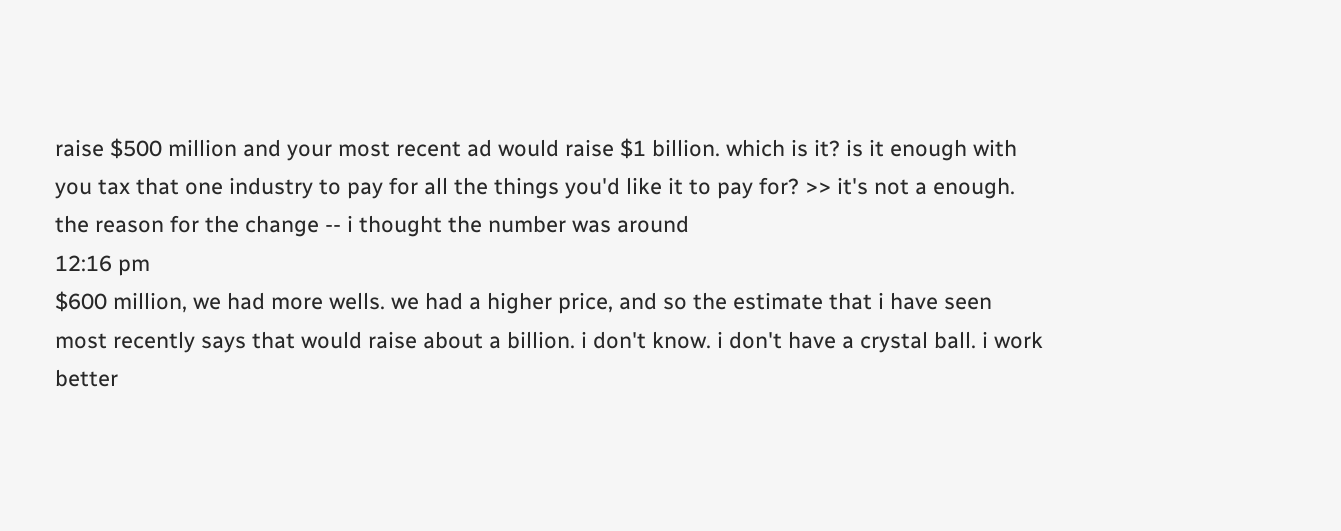raise $500 million and your most recent ad would raise $1 billion. which is it? is it enough with you tax that one industry to pay for all the things you'd like it to pay for? >> it's not a enough. the reason for the change -- i thought the number was around
12:16 pm
$600 million, we had more wells. we had a higher price, and so the estimate that i have seen most recently says that would raise about a billion. i don't know. i don't have a crystal ball. i work better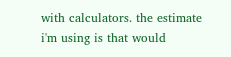with calculators. the estimate i'm using is that would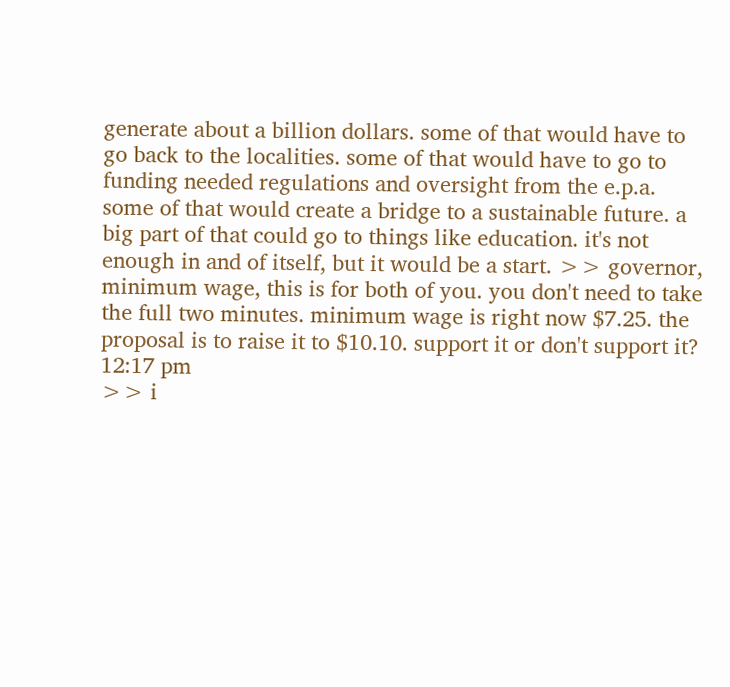generate about a billion dollars. some of that would have to go back to the localities. some of that would have to go to funding needed regulations and oversight from the e.p.a. some of that would create a bridge to a sustainable future. a big part of that could go to things like education. it's not enough in and of itself, but it would be a start. >> governor, minimum wage, this is for both of you. you don't need to take the full two minutes. minimum wage is right now $7.25. the proposal is to raise it to $10.10. support it or don't support it?
12:17 pm
>> i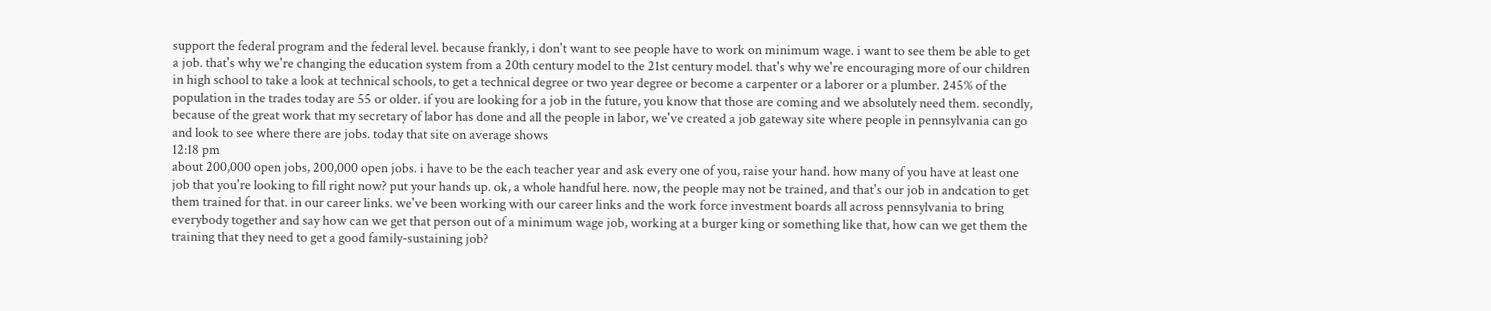support the federal program and the federal level. because frankly, i don't want to see people have to work on minimum wage. i want to see them be able to get a job. that's why we're changing the education system from a 20th century model to the 21st century model. that's why we're encouraging more of our children in high school to take a look at technical schools, to get a technical degree or two year degree or become a carpenter or a laborer or a plumber. 245% of the population in the trades today are 55 or older. if you are looking for a job in the future, you know that those are coming and we absolutely need them. secondly, because of the great work that my secretary of labor has done and all the people in labor, we've created a job gateway site where people in pennsylvania can go and look to see where there are jobs. today that site on average shows
12:18 pm
about 200,000 open jobs, 200,000 open jobs. i have to be the each teacher year and ask every one of you, raise your hand. how many of you have at least one job that you're looking to fill right now? put your hands up. ok, a whole handful here. now, the people may not be trained, and that's our job in andcation to get them trained for that. in our career links. we've been working with our career links and the work force investment boards all across pennsylvania to bring everybody together and say how can we get that person out of a minimum wage job, working at a burger king or something like that, how can we get them the training that they need to get a good family-sustaining job?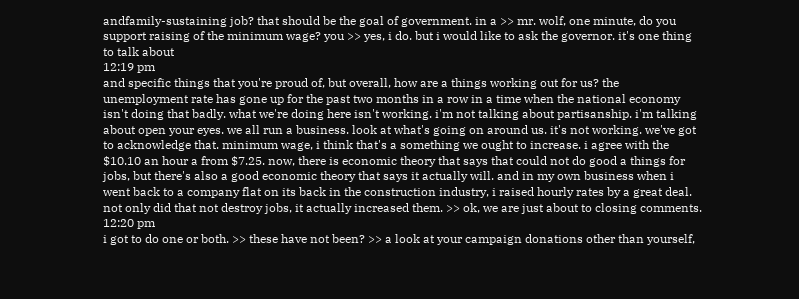andfamily-sustaining job? that should be the goal of government. in a >> mr. wolf, one minute, do you support raising of the minimum wage? you >> yes, i do. but i would like to ask the governor. it's one thing to talk about
12:19 pm
and specific things that you're proud of, but overall, how are a things working out for us? the unemployment rate has gone up for the past two months in a row in a time when the national economy isn't doing that badly. what we're doing here isn't working. i'm not talking about partisanship. i'm talking about open your eyes. we all run a business. look at what's going on around us. it's not working. we've got to acknowledge that. minimum wage, i think that's a something we ought to increase. i agree with the $10.10 an hour a from $7.25. now, there is economic theory that says that could not do good a things for jobs, but there's also a good economic theory that says it actually will. and in my own business when i went back to a company flat on its back in the construction industry, i raised hourly rates by a great deal. not only did that not destroy jobs, it actually increased them. >> ok, we are just about to closing comments.
12:20 pm
i got to do one or both. >> these have not been? >> a look at your campaign donations other than yourself,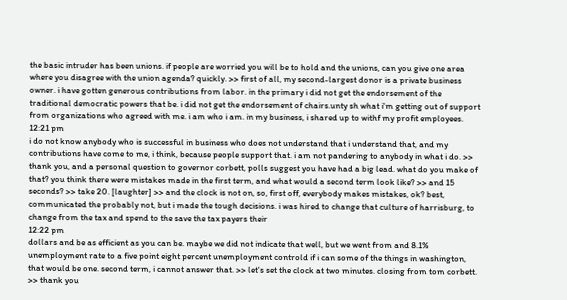the basic intruder has been unions. if people are worried you will be to hold and the unions, can you give one area where you disagree with the union agenda? quickly. >> first of all, my second-largest donor is a private business owner. i have gotten generous contributions from labor. in the primary i did not get the endorsement of the traditional democratic powers that be. i did not get the endorsement of chairs.unty sh what i'm getting out of support from organizations who agreed with me. i am who i am. in my business, i shared up to withf my profit employees.
12:21 pm
i do not know anybody who is successful in business who does not understand that i understand that, and my contributions have come to me, i think, because people support that. i am not pandering to anybody in what i do. >> thank you, and a personal question to governor corbett, polls suggest you have had a big lead. what do you make of that? you think there were mistakes made in the first term, and what would a second term look like? >> and 15 seconds? >> take 20. [laughter] >> and the clock is not on, so, first off, everybody makes mistakes, ok? best, communicated the probably not, but i made the tough decisions. i was hired to change that culture of harrisburg, to change from the tax and spend to the save the tax payers their
12:22 pm
dollars and be as efficient as you can be. maybe we did not indicate that well, but we went from and 8.1% unemployment rate to a five point eight percent unemployment controld if i can some of the things in washington, that would be one. second term, i cannot answer that. >> let's set the clock at two minutes. closing from tom corbett. >> thank you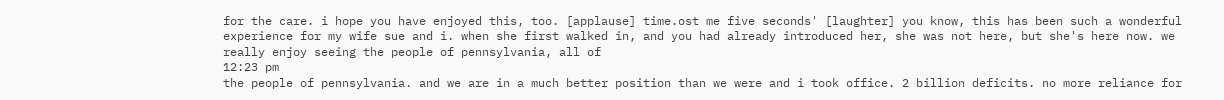for the care. i hope you have enjoyed this, too. [applause] time.ost me five seconds' [laughter] you know, this has been such a wonderful experience for my wife sue and i. when she first walked in, and you had already introduced her, she was not here, but she's here now. we really enjoy seeing the people of pennsylvania, all of
12:23 pm
the people of pennsylvania. and we are in a much better position than we were and i took office. 2 billion deficits. no more reliance for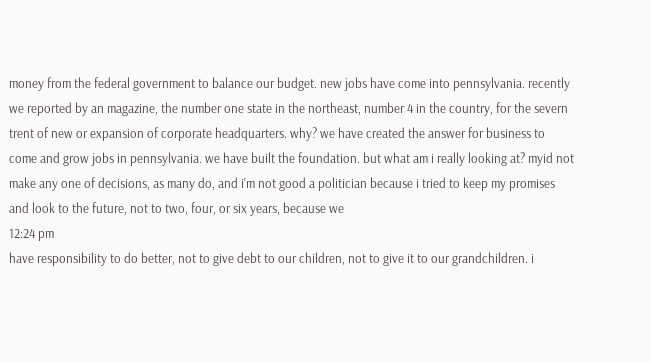money from the federal government to balance our budget. new jobs have come into pennsylvania. recently we reported by an magazine, the number one state in the northeast, number 4 in the country, for the severn trent of new or expansion of corporate headquarters. why? we have created the answer for business to come and grow jobs in pennsylvania. we have built the foundation. but what am i really looking at? myid not make any one of decisions, as many do, and i'm not good a politician because i tried to keep my promises and look to the future, not to two, four, or six years, because we
12:24 pm
have responsibility to do better, not to give debt to our children, not to give it to our grandchildren. i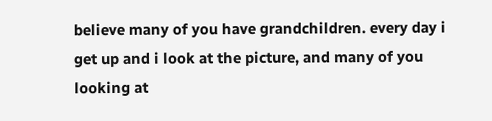believe many of you have grandchildren. every day i get up and i look at the picture, and many of you looking at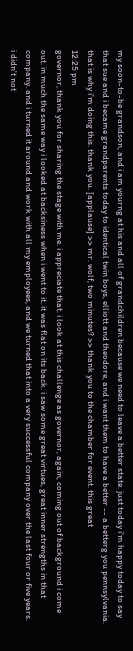my soon-to-be grandson, and i am yourng at his and all of grandchildren because we need to leave a better state. just today i'm happy today to say that sue and i became grandparents today to identical twin boys, elliott and theodore, and i want them to have a better -- a betterg you pennsylvania. that is why i'm doing this. thank you. [applause] >> mr. wolf, two minutes? >> thank you to the chamber for event. this great
12:25 pm
governor, thank you for sharing the stage with me. i appreciate that. i look at this challenge as governor, again, coming out of background i come out. in much the same way i looked at backsiness when i went to it. it was flat on its back. i saw some great virtues, great inner strengths in that company. and i turned it around and work with all my employees, and we turned that into a very successful company over the last four or five years. i didn't not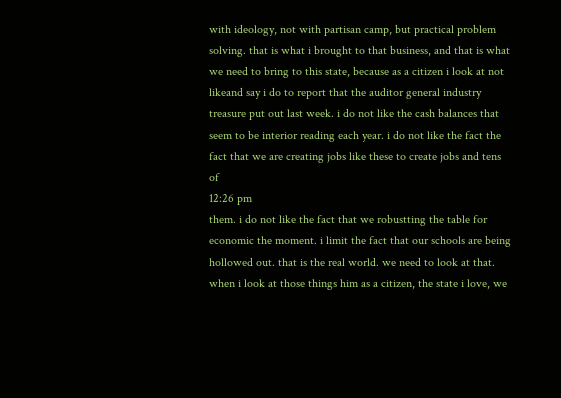with ideology, not with partisan camp, but practical problem solving. that is what i brought to that business, and that is what we need to bring to this state, because as a citizen i look at not likeand say i do to report that the auditor general industry treasure put out last week. i do not like the cash balances that seem to be interior reading each year. i do not like the fact the fact that we are creating jobs like these to create jobs and tens of
12:26 pm
them. i do not like the fact that we robustting the table for economic the moment. i limit the fact that our schools are being hollowed out. that is the real world. we need to look at that. when i look at those things him as a citizen, the state i love, we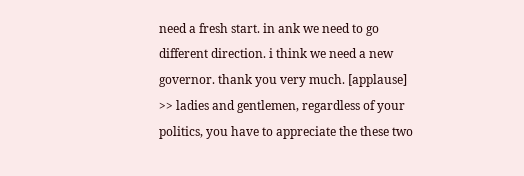need a fresh start. in ank we need to go different direction. i think we need a new governor. thank you very much. [applause] >> ladies and gentlemen, regardless of your politics, you have to appreciate the these two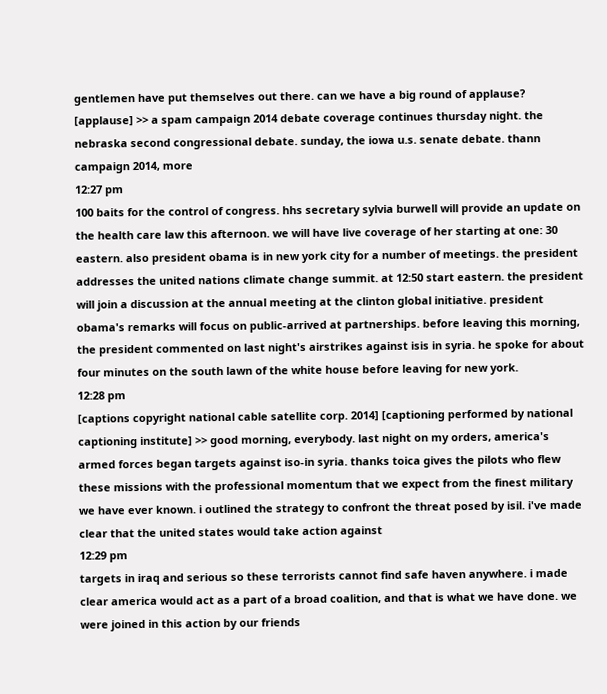gentlemen have put themselves out there. can we have a big round of applause? [applause] >> a spam campaign 2014 debate coverage continues thursday night. the nebraska second congressional debate. sunday, the iowa u.s. senate debate. thann campaign 2014, more
12:27 pm
100 baits for the control of congress. hhs secretary sylvia burwell will provide an update on the health care law this afternoon. we will have live coverage of her starting at one: 30 eastern. also president obama is in new york city for a number of meetings. the president addresses the united nations climate change summit. at 12:50 start eastern. the president will join a discussion at the annual meeting at the clinton global initiative. president obama's remarks will focus on public-arrived at partnerships. before leaving this morning, the president commented on last night's airstrikes against isis in syria. he spoke for about four minutes on the south lawn of the white house before leaving for new york.
12:28 pm
[captions copyright national cable satellite corp. 2014] [captioning performed by national captioning institute] >> good morning, everybody. last night on my orders, america's armed forces began targets against iso-in syria. thanks toica gives the pilots who flew these missions with the professional momentum that we expect from the finest military we have ever known. i outlined the strategy to confront the threat posed by isil. i've made clear that the united states would take action against
12:29 pm
targets in iraq and serious so these terrorists cannot find safe haven anywhere. i made clear america would act as a part of a broad coalition, and that is what we have done. we were joined in this action by our friends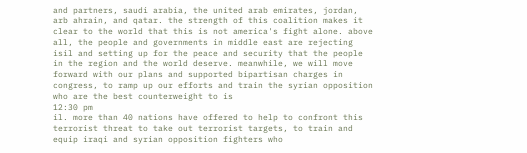and partners, saudi arabia, the united arab emirates, jordan, arb ahrain, and qatar. the strength of this coalition makes it clear to the world that this is not america's fight alone. above all, the people and governments in middle east are rejecting isil and setting up for the peace and security that the people in the region and the world deserve. meanwhile, we will move forward with our plans and supported bipartisan charges in congress, to ramp up our efforts and train the syrian opposition who are the best counterweight to is
12:30 pm
il. more than 40 nations have offered to help to confront this terrorist threat to take out terrorist targets, to train and equip iraqi and syrian opposition fighters who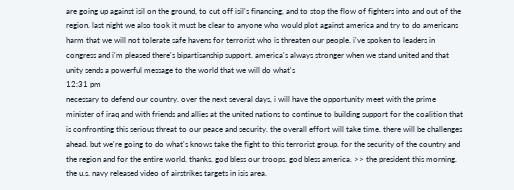are going up against isil on the ground, to cut off isil's financing, and to stop the flow of fighters into and out of the region. last night we also took it must be clear to anyone who would plot against america and try to do americans harm that we will not tolerate safe havens for terrorist who is threaten our people. i've spoken to leaders in congress and i'm pleased there's bipartisanship support. america's always stronger when we stand united and that unity sends a powerful message to the world that we will do what's
12:31 pm
necessary to defend our country. over the next several days, i will have the opportunity meet with the prime minister of iraq and with friends and allies at the united nations to continue to building support for the coalition that is confronting this serious threat to our peace and security. the overall effort will take time. there will be challenges ahead. but we're going to do what's knows take the fight to this terrorist group. for the security of the country and the region and for the entire world. thanks. god bless our troops. god bless america. >> the president this morning. the u.s. navy released video of airstrikes targets in isis area.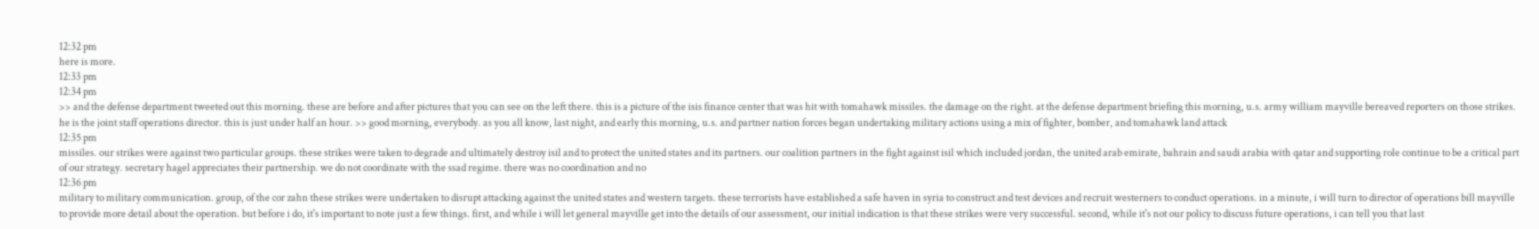12:32 pm
here is more.
12:33 pm
12:34 pm
>> and the defense department tweeted out this morning. these are before and after pictures that you can see on the left there. this is a picture of the isis finance center that was hit with tomahawk missiles. the damage on the right. at the defense department briefing this morning, u.s. army william mayville bereaved reporters on those strikes. he is the joint staff operations director. this is just under half an hour. >> good morning, everybody. as you all know, last night, and early this morning, u.s. and partner nation forces began undertaking military actions using a mix of fighter, bomber, and tomahawk land attack
12:35 pm
missiles. our strikes were against two particular groups. these strikes were taken to degrade and ultimately destroy isil and to protect the united states and its partners. our coalition partners in the fight against isil which included jordan, the united arab emirate, bahrain and saudi arabia with qatar and supporting role continue to be a critical part of our strategy. secretary hagel appreciates their partnership. we do not coordinate with the ssad regime. there was no coordination and no
12:36 pm
military to military communication. group, of the cor zahn these strikes were undertaken to disrupt attacking against the united states and western targets. these terrorists have established a safe haven in syria to construct and test devices and recruit westerners to conduct operations. in a minute, i will turn to director of operations bill mayville to provide more detail about the operation. but before i do, it's important to note just a few things. first, and while i will let general mayville get into the details of our assessment, our initial indication is that these strikes were very successful. second, while it's not our policy to discuss future operations, i can tell you that last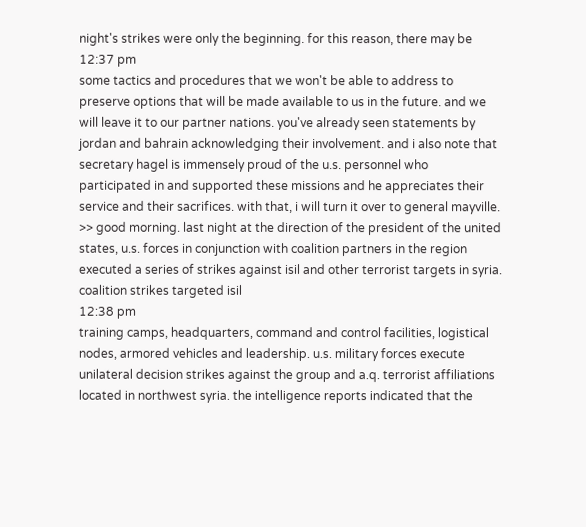night's strikes were only the beginning. for this reason, there may be
12:37 pm
some tactics and procedures that we won't be able to address to preserve options that will be made available to us in the future. and we will leave it to our partner nations. you've already seen statements by jordan and bahrain acknowledging their involvement. and i also note that secretary hagel is immensely proud of the u.s. personnel who participated in and supported these missions and he appreciates their service and their sacrifices. with that, i will turn it over to general mayville. >> good morning. last night at the direction of the president of the united states, u.s. forces in conjunction with coalition partners in the region executed a series of strikes against isil and other terrorist targets in syria. coalition strikes targeted isil
12:38 pm
training camps, headquarters, command and control facilities, logistical nodes, armored vehicles and leadership. u.s. military forces execute unilateral decision strikes against the group and a.q. terrorist affiliations located in northwest syria. the intelligence reports indicated that the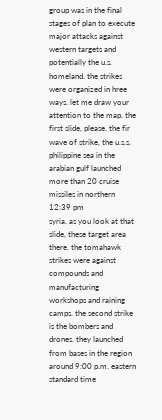group was in the final stages of plan to execute major attacks against western targets and potentially the u.s. homeland. the strikes were organized in hree ways. let me draw your attention to the map. the first slide, please. the fir wave of strike, the u.s.s. philippine sea in the arabian gulf launched more than 20 cruise missiles in northern
12:39 pm
syria. as you look at that slide, these target area there. the tomahawk strikes were against compounds and manufacturing workshops and raining camps. the second strike is the bombers and drones. they launched from bases in the region around 9:00 p.m. eastern standard time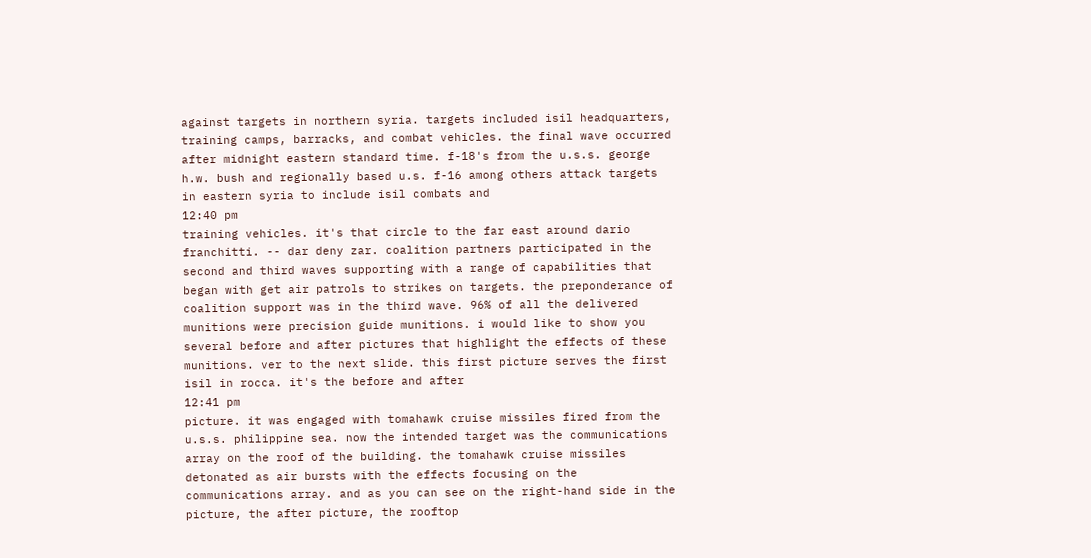against targets in northern syria. targets included isil headquarters, training camps, barracks, and combat vehicles. the final wave occurred after midnight eastern standard time. f-18's from the u.s.s. george h.w. bush and regionally based u.s. f-16 among others attack targets in eastern syria to include isil combats and
12:40 pm
training vehicles. it's that circle to the far east around dario franchitti. -- dar deny zar. coalition partners participated in the second and third waves supporting with a range of capabilities that began with get air patrols to strikes on targets. the preponderance of coalition support was in the third wave. 96% of all the delivered munitions were precision guide munitions. i would like to show you several before and after pictures that highlight the effects of these munitions. ver to the next slide. this first picture serves the first isil in rocca. it's the before and after
12:41 pm
picture. it was engaged with tomahawk cruise missiles fired from the u.s.s. philippine sea. now the intended target was the communications array on the roof of the building. the tomahawk cruise missiles detonated as air bursts with the effects focusing on the communications array. and as you can see on the right-hand side in the picture, the after picture, the rooftop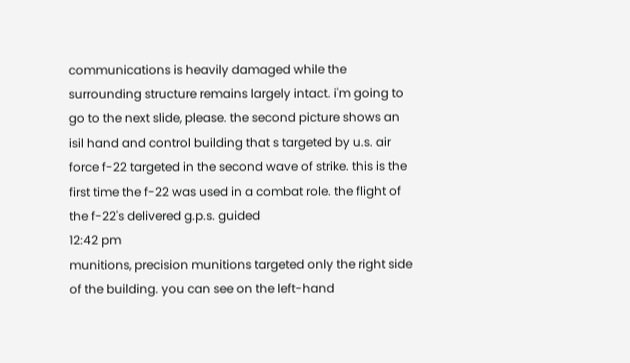communications is heavily damaged while the surrounding structure remains largely intact. i'm going to go to the next slide, please. the second picture shows an isil hand and control building that s targeted by u.s. air force f-22 targeted in the second wave of strike. this is the first time the f-22 was used in a combat role. the flight of the f-22's delivered g.p.s. guided
12:42 pm
munitions, precision munitions targeted only the right side of the building. you can see on the left-hand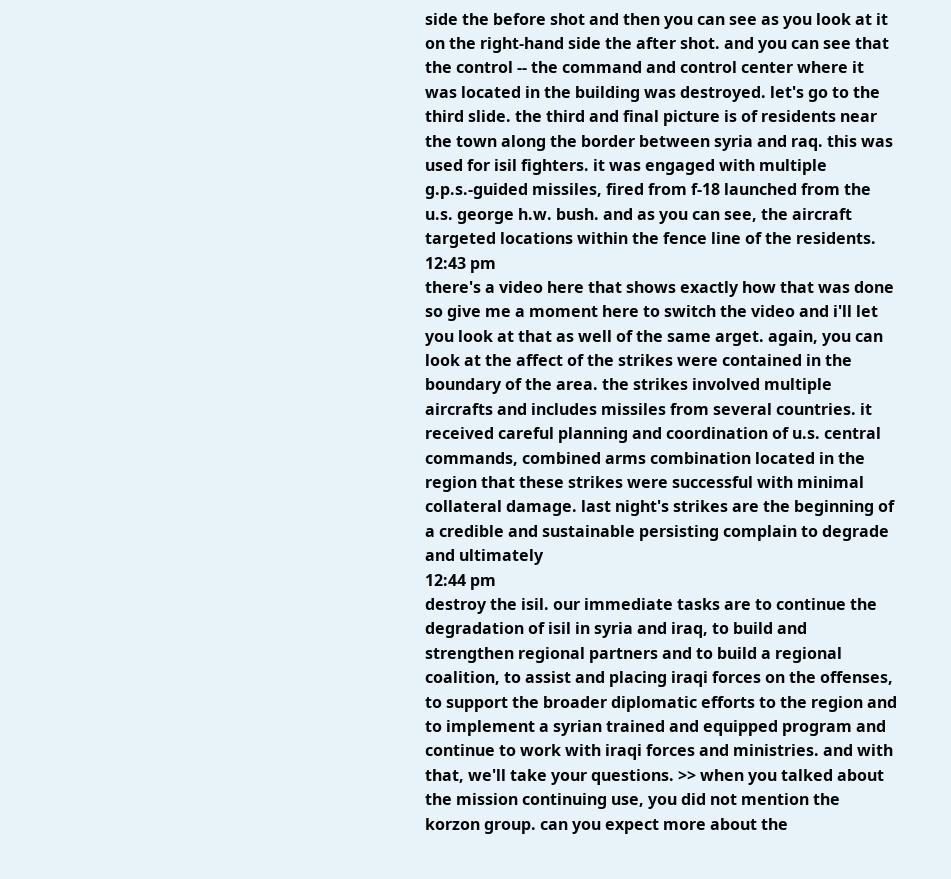side the before shot and then you can see as you look at it on the right-hand side the after shot. and you can see that the control -- the command and control center where it was located in the building was destroyed. let's go to the third slide. the third and final picture is of residents near the town along the border between syria and raq. this was used for isil fighters. it was engaged with multiple g.p.s.-guided missiles, fired from f-18 launched from the u.s. george h.w. bush. and as you can see, the aircraft targeted locations within the fence line of the residents.
12:43 pm
there's a video here that shows exactly how that was done so give me a moment here to switch the video and i'll let you look at that as well of the same arget. again, you can look at the affect of the strikes were contained in the boundary of the area. the strikes involved multiple aircrafts and includes missiles from several countries. it received careful planning and coordination of u.s. central commands, combined arms combination located in the region that these strikes were successful with minimal collateral damage. last night's strikes are the beginning of a credible and sustainable persisting complain to degrade and ultimately
12:44 pm
destroy the isil. our immediate tasks are to continue the degradation of isil in syria and iraq, to build and strengthen regional partners and to build a regional coalition, to assist and placing iraqi forces on the offenses, to support the broader diplomatic efforts to the region and to implement a syrian trained and equipped program and continue to work with iraqi forces and ministries. and with that, we'll take your questions. >> when you talked about the mission continuing use, you did not mention the korzon group. can you expect more about the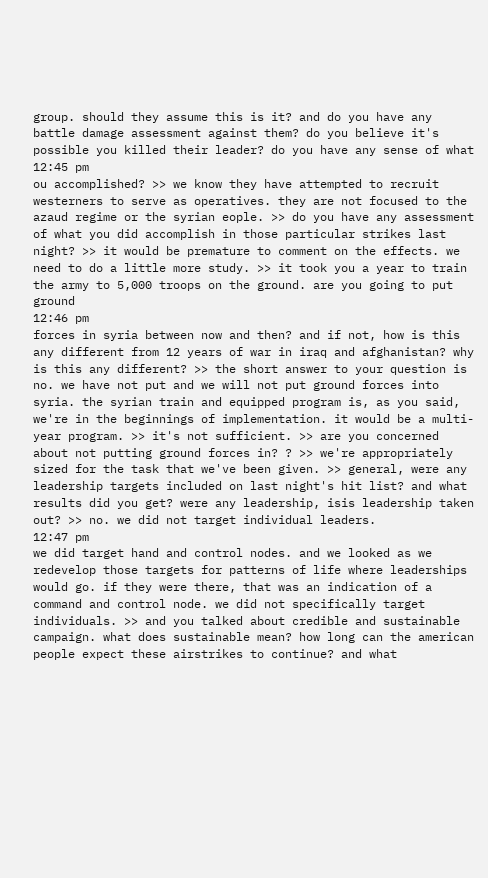group. should they assume this is it? and do you have any battle damage assessment against them? do you believe it's possible you killed their leader? do you have any sense of what
12:45 pm
ou accomplished? >> we know they have attempted to recruit westerners to serve as operatives. they are not focused to the azaud regime or the syrian eople. >> do you have any assessment of what you did accomplish in those particular strikes last night? >> it would be premature to comment on the effects. we need to do a little more study. >> it took you a year to train the army to 5,000 troops on the ground. are you going to put ground
12:46 pm
forces in syria between now and then? and if not, how is this any different from 12 years of war in iraq and afghanistan? why is this any different? >> the short answer to your question is no. we have not put and we will not put ground forces into syria. the syrian train and equipped program is, as you said, we're in the beginnings of implementation. it would be a multi-year program. >> it's not sufficient. >> are you concerned about not putting ground forces in? ? >> we're appropriately sized for the task that we've been given. >> general, were any leadership targets included on last night's hit list? and what results did you get? were any leadership, isis leadership taken out? >> no. we did not target individual leaders.
12:47 pm
we did target hand and control nodes. and we looked as we redevelop those targets for patterns of life where leaderships would go. if they were there, that was an indication of a command and control node. we did not specifically target individuals. >> and you talked about credible and sustainable campaign. what does sustainable mean? how long can the american people expect these airstrikes to continue? and what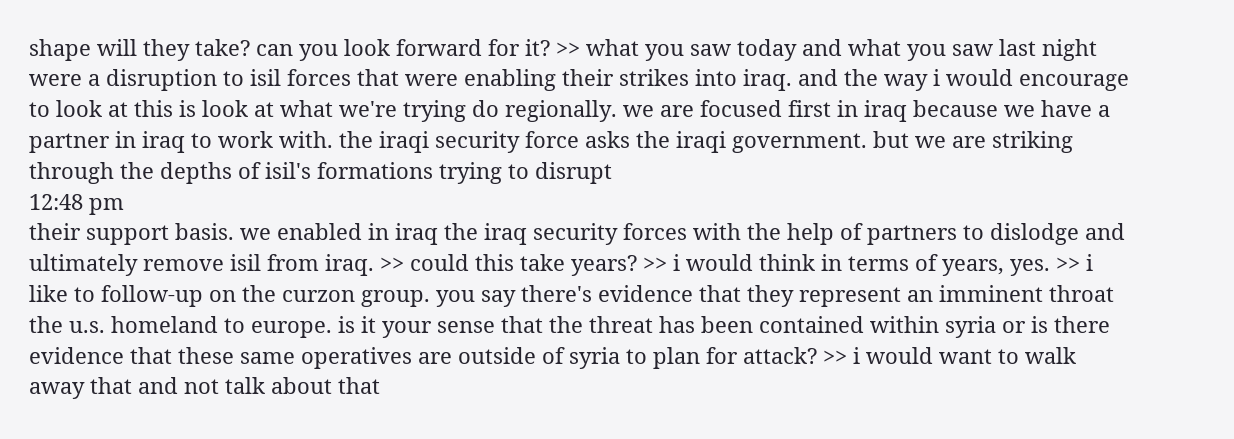shape will they take? can you look forward for it? >> what you saw today and what you saw last night were a disruption to isil forces that were enabling their strikes into iraq. and the way i would encourage to look at this is look at what we're trying do regionally. we are focused first in iraq because we have a partner in iraq to work with. the iraqi security force asks the iraqi government. but we are striking through the depths of isil's formations trying to disrupt
12:48 pm
their support basis. we enabled in iraq the iraq security forces with the help of partners to dislodge and ultimately remove isil from iraq. >> could this take years? >> i would think in terms of years, yes. >> i like to follow-up on the curzon group. you say there's evidence that they represent an imminent throat the u.s. homeland to europe. is it your sense that the threat has been contained within syria or is there evidence that these same operatives are outside of syria to plan for attack? >> i would want to walk away that and not talk about that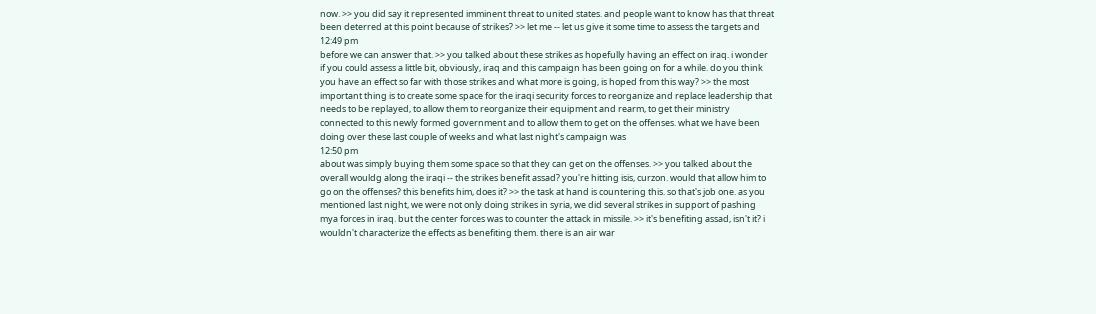now. >> you did say it represented imminent threat to united states. and people want to know has that threat been deterred at this point because of strikes? >> let me -- let us give it some time to assess the targets and
12:49 pm
before we can answer that. >> you talked about these strikes as hopefully having an effect on iraq. i wonder if you could assess a little bit, obviously, iraq and this campaign has been going on for a while. do you think you have an effect so far with those strikes and what more is going, is hoped from this way? >> the most important thing is to create some space for the iraqi security forces to reorganize and replace leadership that needs to be replayed, to allow them to reorganize their equipment and rearm, to get their ministry connected to this newly formed government and to allow them to get on the offenses. what we have been doing over these last couple of weeks and what last night's campaign was
12:50 pm
about was simply buying them some space so that they can get on the offenses. >> you talked about the overall wouldg along the iraqi -- the strikes benefit assad? you're hitting isis, curzon. would that allow him to go on the offenses? this benefits him, does it? >> the task at hand is countering this. so that's job one. as you mentioned last night, we were not only doing strikes in syria, we did several strikes in support of pashing mya forces in iraq. but the center forces was to counter the attack in missile. >> it's benefiting assad, isn't it? i wouldn't characterize the effects as benefiting them. there is an air war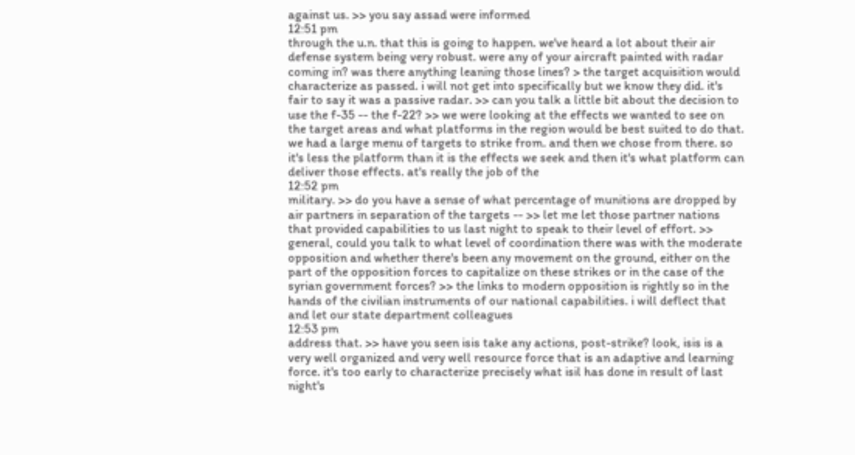against us. >> you say assad were informed
12:51 pm
through the u.n. that this is going to happen. we've heard a lot about their air defense system being very robust. were any of your aircraft painted with radar coming in? was there anything leaning those lines? > the target acquisition would characterize as passed. i will not get into specifically but we know they did. it's fair to say it was a passive radar. >> can you talk a little bit about the decision to use the f-35 -- the f-22? >> we were looking at the effects we wanted to see on the target areas and what platforms in the region would be best suited to do that. we had a large menu of targets to strike from. and then we chose from there. so it's less the platform than it is the effects we seek and then it's what platform can deliver those effects. at's really the job of the
12:52 pm
military. >> do you have a sense of what percentage of munitions are dropped by air partners in separation of the targets -- >> let me let those partner nations that provided capabilities to us last night to speak to their level of effort. >> general, could you talk to what level of coordination there was with the moderate opposition and whether there's been any movement on the ground, either on the part of the opposition forces to capitalize on these strikes or in the case of the syrian government forces? >> the links to modern opposition is rightly so in the hands of the civilian instruments of our national capabilities. i will deflect that and let our state department colleagues
12:53 pm
address that. >> have you seen isis take any actions, post-strike? look, isis is a very well organized and very well resource force that is an adaptive and learning force. it's too early to characterize precisely what isil has done in result of last night's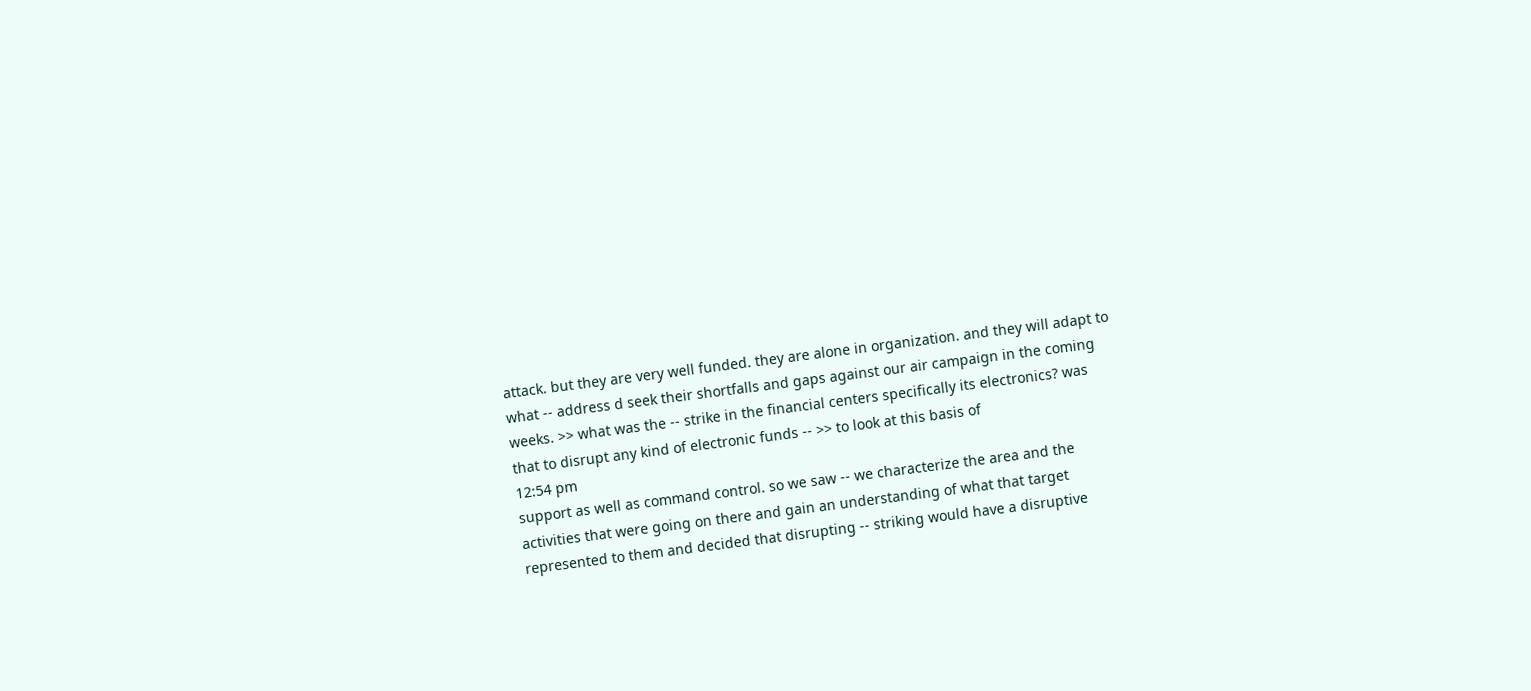attack. but they are very well funded. they are alone in organization. and they will adapt to what -- address d seek their shortfalls and gaps against our air campaign in the coming weeks. >> what was the -- strike in the financial centers specifically its electronics? was that to disrupt any kind of electronic funds -- >> to look at this basis of
12:54 pm
support as well as command control. so we saw -- we characterize the area and the activities that were going on there and gain an understanding of what that target represented to them and decided that disrupting -- striking would have a disruptive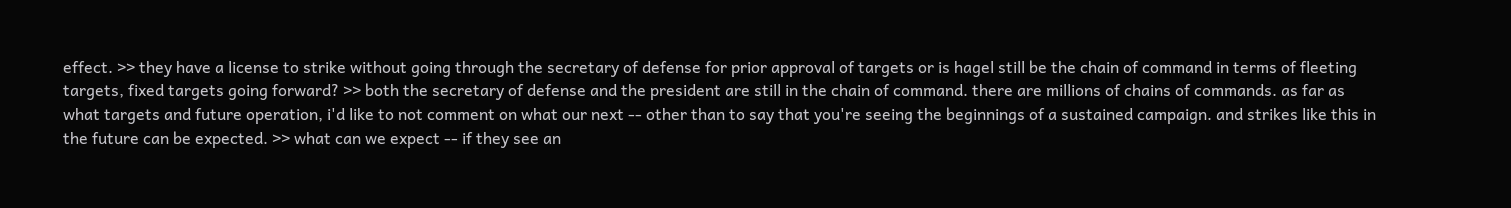effect. >> they have a license to strike without going through the secretary of defense for prior approval of targets or is hagel still be the chain of command in terms of fleeting targets, fixed targets going forward? >> both the secretary of defense and the president are still in the chain of command. there are millions of chains of commands. as far as what targets and future operation, i'd like to not comment on what our next -- other than to say that you're seeing the beginnings of a sustained campaign. and strikes like this in the future can be expected. >> what can we expect -- if they see an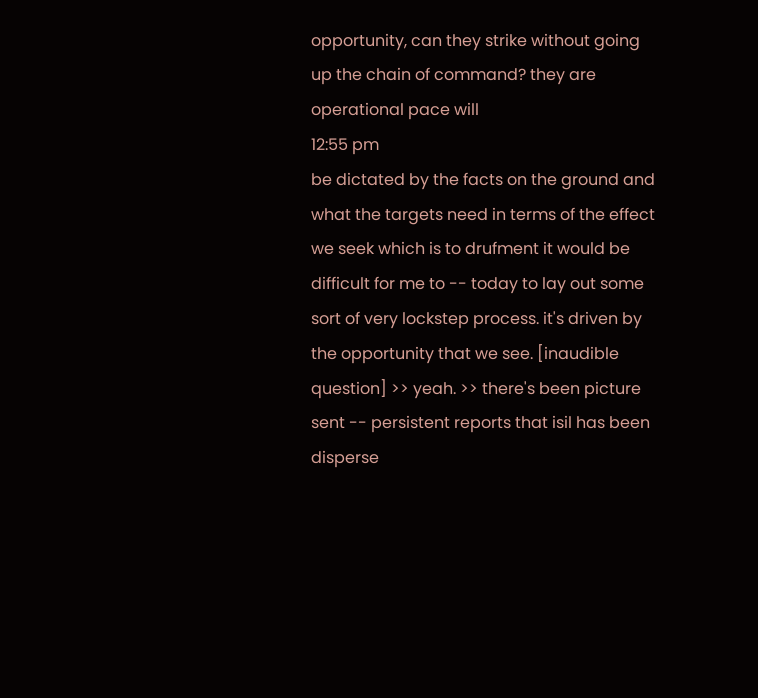opportunity, can they strike without going up the chain of command? they are operational pace will
12:55 pm
be dictated by the facts on the ground and what the targets need in terms of the effect we seek which is to drufment it would be difficult for me to -- today to lay out some sort of very lockstep process. it's driven by the opportunity that we see. [inaudible question] >> yeah. >> there's been picture sent -- persistent reports that isil has been disperse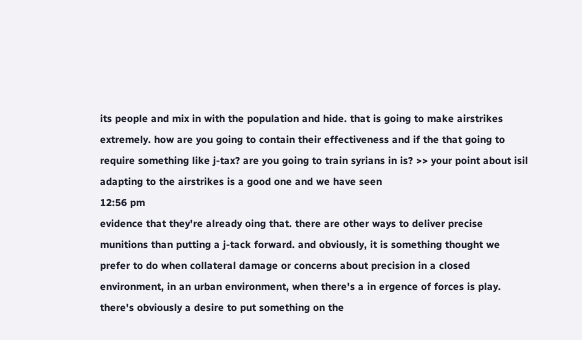its people and mix in with the population and hide. that is going to make airstrikes extremely. how are you going to contain their effectiveness and if the that going to require something like j-tax? are you going to train syrians in is? >> your point about isil adapting to the airstrikes is a good one and we have seen
12:56 pm
evidence that they're already oing that. there are other ways to deliver precise munitions than putting a j-tack forward. and obviously, it is something thought we prefer to do when collateral damage or concerns about precision in a closed environment, in an urban environment, when there's a in ergence of forces is play. there's obviously a desire to put something on the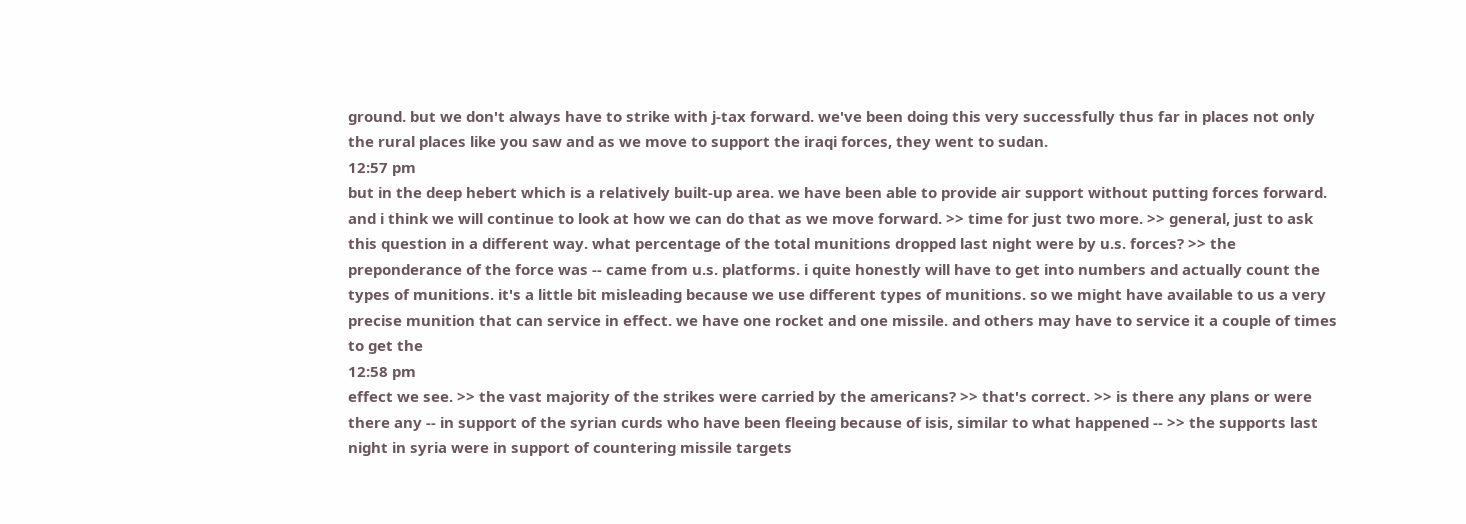ground. but we don't always have to strike with j-tax forward. we've been doing this very successfully thus far in places not only the rural places like you saw and as we move to support the iraqi forces, they went to sudan.
12:57 pm
but in the deep hebert which is a relatively built-up area. we have been able to provide air support without putting forces forward. and i think we will continue to look at how we can do that as we move forward. >> time for just two more. >> general, just to ask this question in a different way. what percentage of the total munitions dropped last night were by u.s. forces? >> the preponderance of the force was -- came from u.s. platforms. i quite honestly will have to get into numbers and actually count the types of munitions. it's a little bit misleading because we use different types of munitions. so we might have available to us a very precise munition that can service in effect. we have one rocket and one missile. and others may have to service it a couple of times to get the
12:58 pm
effect we see. >> the vast majority of the strikes were carried by the americans? >> that's correct. >> is there any plans or were there any -- in support of the syrian curds who have been fleeing because of isis, similar to what happened -- >> the supports last night in syria were in support of countering missile targets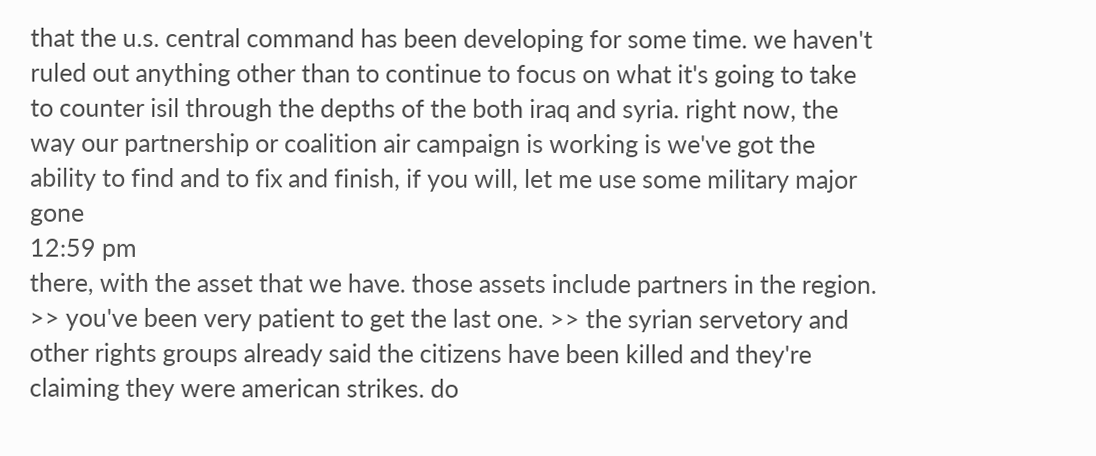that the u.s. central command has been developing for some time. we haven't ruled out anything other than to continue to focus on what it's going to take to counter isil through the depths of the both iraq and syria. right now, the way our partnership or coalition air campaign is working is we've got the ability to find and to fix and finish, if you will, let me use some military major gone
12:59 pm
there, with the asset that we have. those assets include partners in the region. >> you've been very patient to get the last one. >> the syrian servetory and other rights groups already said the citizens have been killed and they're claiming they were american strikes. do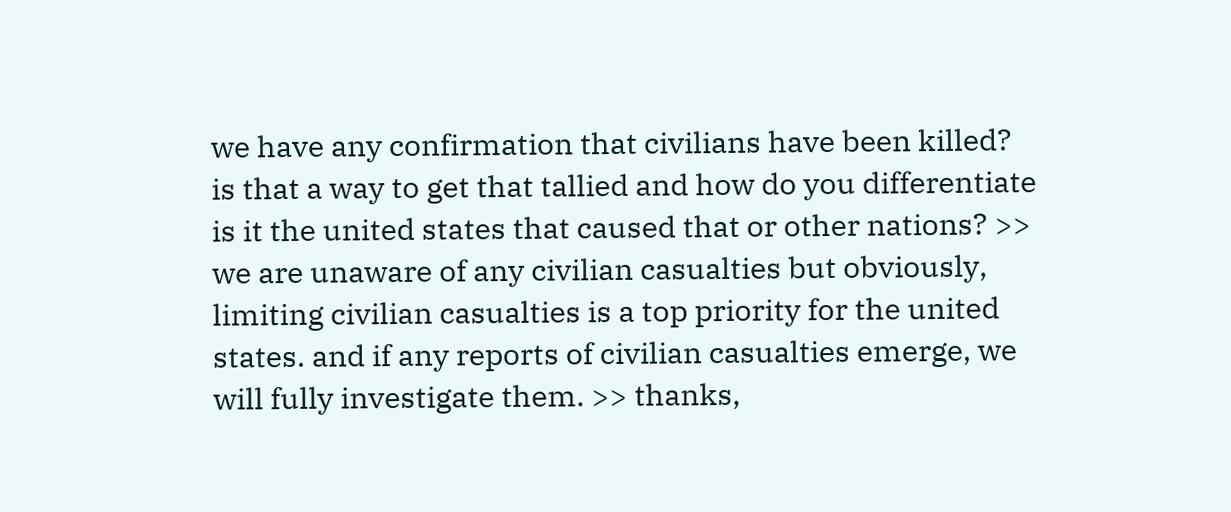we have any confirmation that civilians have been killed? is that a way to get that tallied and how do you differentiate is it the united states that caused that or other nations? >> we are unaware of any civilian casualties but obviously, limiting civilian casualties is a top priority for the united states. and if any reports of civilian casualties emerge, we will fully investigate them. >> thanks,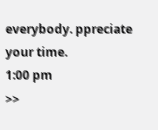everybody. ppreciate your time.
1:00 pm
>>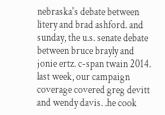nebraska's debate between litery and brad ashford. and sunday, the u.s. senate debate between bruce brayly and jonie ertz. c-span twain 2014. last week, our campaign coverage covered greg devitt and wendy davis. .he cook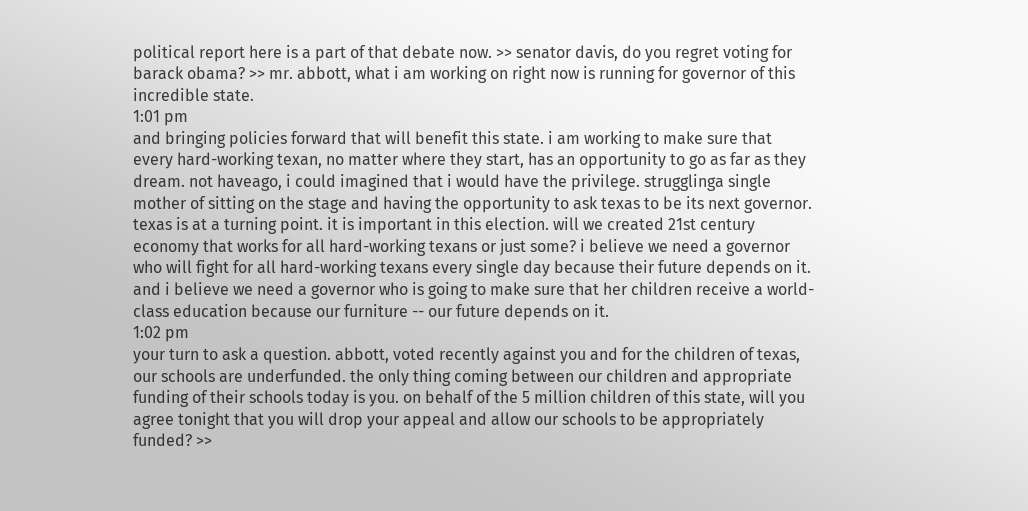political report here is a part of that debate now. >> senator davis, do you regret voting for barack obama? >> mr. abbott, what i am working on right now is running for governor of this incredible state.
1:01 pm
and bringing policies forward that will benefit this state. i am working to make sure that every hard-working texan, no matter where they start, has an opportunity to go as far as they dream. not haveago, i could imagined that i would have the privilege. strugglinga single mother of sitting on the stage and having the opportunity to ask texas to be its next governor. texas is at a turning point. it is important in this election. will we created 21st century economy that works for all hard-working texans or just some? i believe we need a governor who will fight for all hard-working texans every single day because their future depends on it. and i believe we need a governor who is going to make sure that her children receive a world-class education because our furniture -- our future depends on it.
1:02 pm
your turn to ask a question. abbott, voted recently against you and for the children of texas, our schools are underfunded. the only thing coming between our children and appropriate funding of their schools today is you. on behalf of the 5 million children of this state, will you agree tonight that you will drop your appeal and allow our schools to be appropriately funded? >>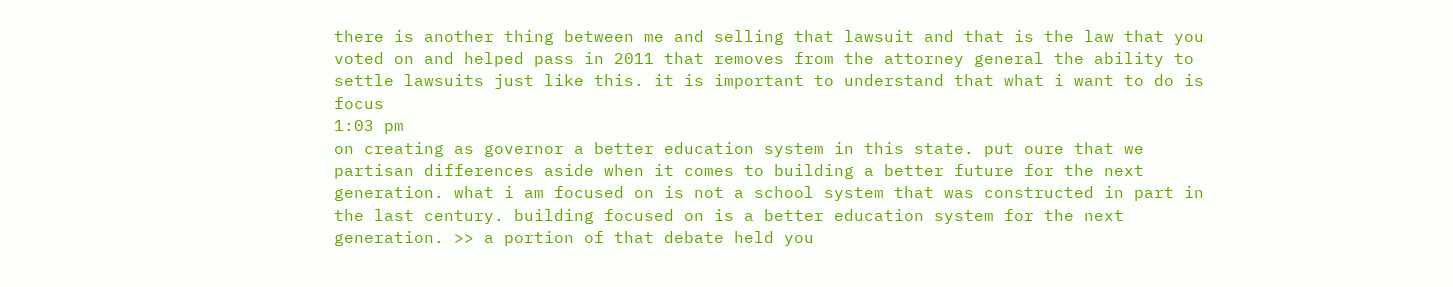there is another thing between me and selling that lawsuit and that is the law that you voted on and helped pass in 2011 that removes from the attorney general the ability to settle lawsuits just like this. it is important to understand that what i want to do is focus
1:03 pm
on creating as governor a better education system in this state. put oure that we partisan differences aside when it comes to building a better future for the next generation. what i am focused on is not a school system that was constructed in part in the last century. building focused on is a better education system for the next generation. >> a portion of that debate held you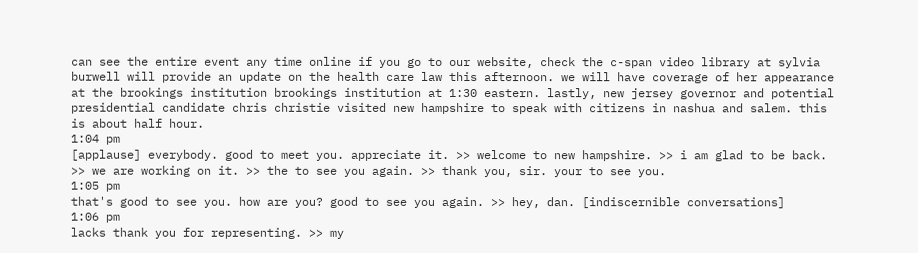can see the entire event any time online if you go to our website, check the c-span video library at sylvia burwell will provide an update on the health care law this afternoon. we will have coverage of her appearance at the brookings institution brookings institution at 1:30 eastern. lastly, new jersey governor and potential presidential candidate chris christie visited new hampshire to speak with citizens in nashua and salem. this is about half hour.
1:04 pm
[applause] everybody. good to meet you. appreciate it. >> welcome to new hampshire. >> i am glad to be back. >> we are working on it. >> the to see you again. >> thank you, sir. your to see you.
1:05 pm
that's good to see you. how are you? good to see you again. >> hey, dan. [indiscernible conversations]
1:06 pm
lacks thank you for representing. >> my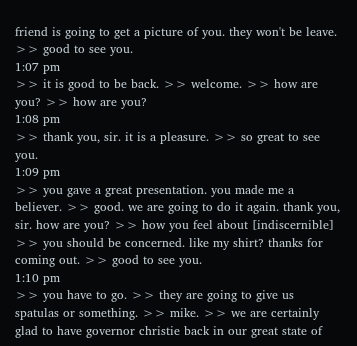friend is going to get a picture of you. they won't be leave. >> good to see you.
1:07 pm
>> it is good to be back. >> welcome. >> how are you? >> how are you?
1:08 pm
>> thank you, sir. it is a pleasure. >> so great to see you.
1:09 pm
>> you gave a great presentation. you made me a believer. >> good. we are going to do it again. thank you, sir. how are you? >> how you feel about [indiscernible] >> you should be concerned. like my shirt? thanks for coming out. >> good to see you.
1:10 pm
>> you have to go. >> they are going to give us spatulas or something. >> mike. >> we are certainly glad to have governor christie back in our great state of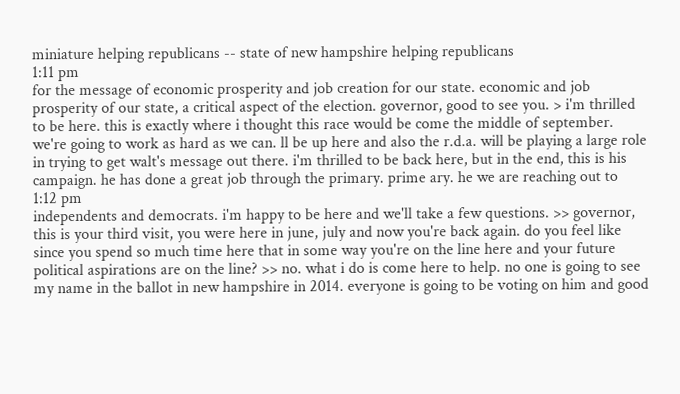miniature helping republicans -- state of new hampshire helping republicans
1:11 pm
for the message of economic prosperity and job creation for our state. economic and job prosperity of our state, a critical aspect of the election. governor, good to see you. > i'm thrilled to be here. this is exactly where i thought this race would be come the middle of september. we're going to work as hard as we can. ll be up here and also the r.d.a. will be playing a large role in trying to get walt's message out there. i'm thrilled to be back here, but in the end, this is his campaign. he has done a great job through the primary. prime ary. he we are reaching out to
1:12 pm
independents and democrats. i'm happy to be here and we'll take a few questions. >> governor, this is your third visit, you were here in june, july and now you're back again. do you feel like since you spend so much time here that in some way you're on the line here and your future political aspirations are on the line? >> no. what i do is come here to help. no one is going to see my name in the ballot in new hampshire in 2014. everyone is going to be voting on him and good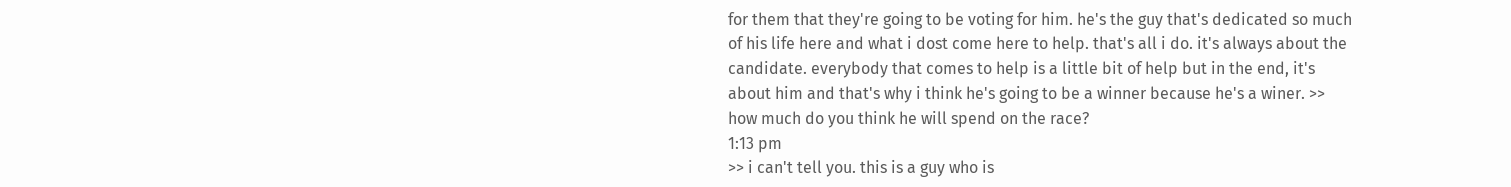for them that they're going to be voting for him. he's the guy that's dedicated so much of his life here and what i dost come here to help. that's all i do. it's always about the candidate. everybody that comes to help is a little bit of help but in the end, it's about him and that's why i think he's going to be a winner because he's a winer. >> how much do you think he will spend on the race?
1:13 pm
>> i can't tell you. this is a guy who is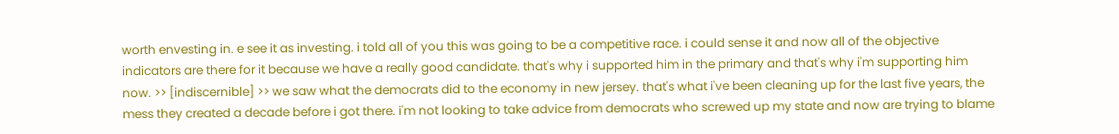worth envesting in. e see it as investing. i told all of you this was going to be a competitive race. i could sense it and now all of the objective indicators are there for it because we have a really good candidate. that's why i supported him in the primary and that's why i'm supporting him now. >> [indiscernible] >> we saw what the democrats did to the economy in new jersey. that's what i've been cleaning up for the last five years, the mess they created a decade before i got there. i'm not looking to take advice from democrats who screwed up my state and now are trying to blame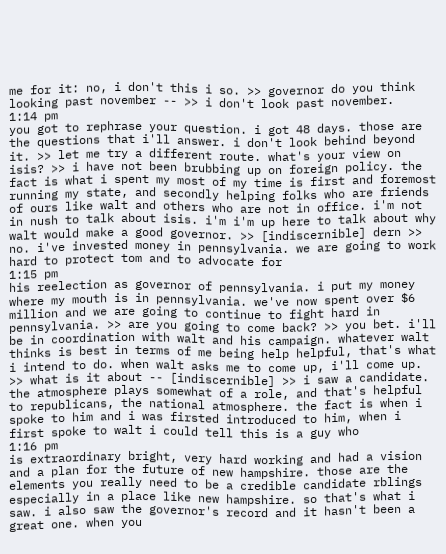me for it: no, i don't this i so. >> governor do you think looking past november -- >> i don't look past november.
1:14 pm
you got to rephrase your question. i got 48 days. those are the questions that i'll answer. i don't look behind beyond it. >> let me try a different route. what's your view on isis? >> i have not been brubbing up on foreign policy. the fact is what i spent my most of my time is first and foremost running my state, and secondly helping folks who are friends of ours like walt and others who are not in office. i'm not in nush to talk about isis. i'm i'm up here to talk about why walt would make a good governor. >> [indiscernible] dern >> no. i've invested money in pennsylvania. we are going to work hard to protect tom and to advocate for
1:15 pm
his reelection as governor of pennsylvania. i put my money where my mouth is in pennsylvania. we've now spent over $6 million and we are going to continue to fight hard in pennsylvania. >> are you going to come back? >> you bet. i'll be in coordination with walt and his campaign. whatever walt thinks is best in terms of me being help helpful, that's what i intend to do. when walt asks me to come up, i'll come up. >> what is it about -- [indiscernible] >> i saw a candidate. the atmosphere plays somewhat of a role, and that's helpful to republicans, the national atmosphere. the fact is when i spoke to him and i was firsted introduced to him, when i first spoke to walt i could tell this is a guy who
1:16 pm
is extraordinary bright, very hard working and had a vision and a plan for the future of new hampshire. those are the elements you really need to be a credible candidate rblings especially in a place like new hampshire. so that's what i saw. i also saw the governor's record and it hasn't been a great one. when you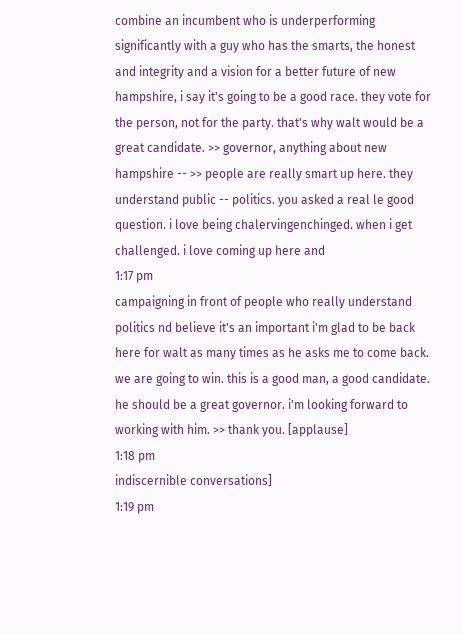combine an incumbent who is underperforming significantly with a guy who has the smarts, the honest and integrity and a vision for a better future of new hampshire, i say it's going to be a good race. they vote for the person, not for the party. that's why walt would be a great candidate. >> governor, anything about new hampshire -- >> people are really smart up here. they understand public -- politics. you asked a real le good question. i love being chalervingenchinged. when i get challenged. i love coming up here and
1:17 pm
campaigning in front of people who really understand politics nd believe it's an important i'm glad to be back here for walt as many times as he asks me to come back. we are going to win. this is a good man, a good candidate. he should be a great governor. i'm looking forward to working with him. >> thank you. [applause]
1:18 pm
indiscernible conversations]
1:19 pm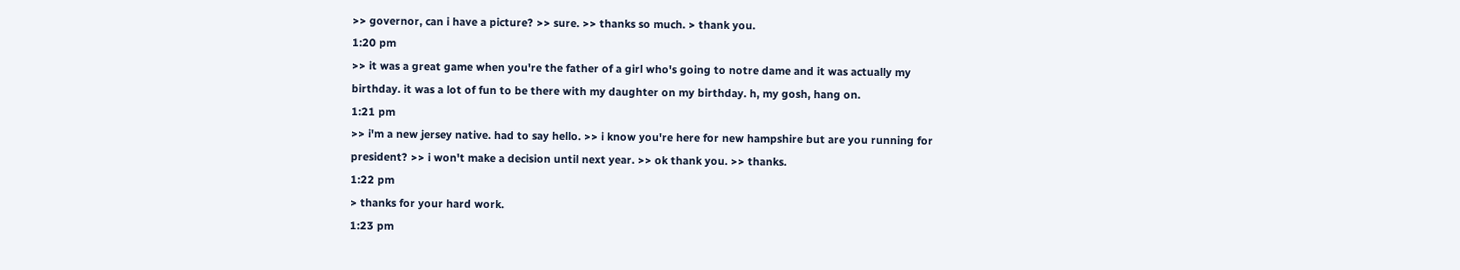>> governor, can i have a picture? >> sure. >> thanks so much. > thank you.
1:20 pm
>> it was a great game when you're the father of a girl who's going to notre dame and it was actually my birthday. it was a lot of fun to be there with my daughter on my birthday. h, my gosh, hang on.
1:21 pm
>> i'm a new jersey native. had to say hello. >> i know you're here for new hampshire but are you running for president? >> i won't make a decision until next year. >> ok thank you. >> thanks.
1:22 pm
> thanks for your hard work.
1:23 pm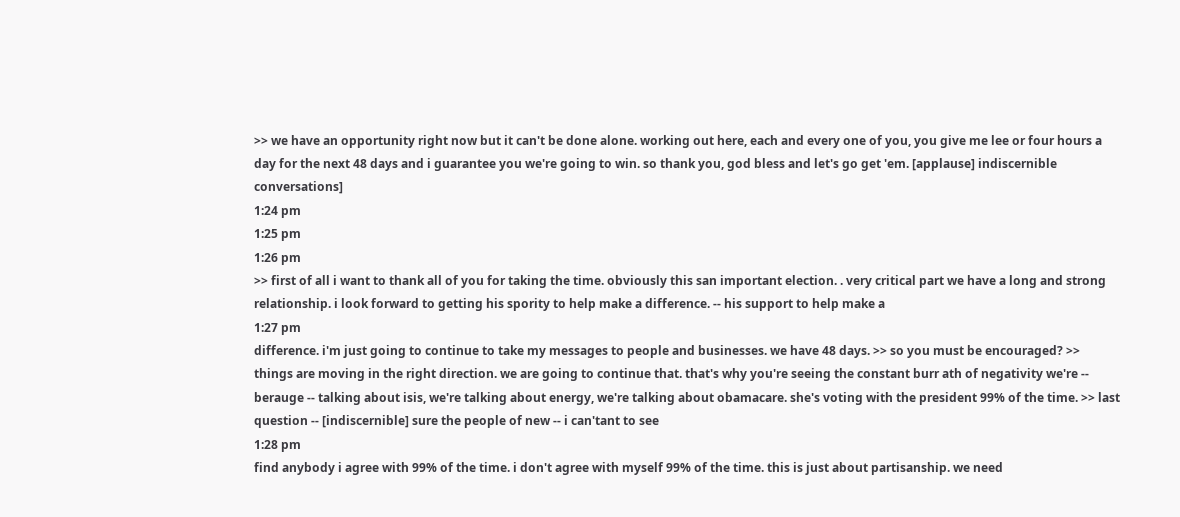>> we have an opportunity right now but it can't be done alone. working out here, each and every one of you, you give me lee or four hours a day for the next 48 days and i guarantee you we're going to win. so thank you, god bless and let's go get 'em. [applause] indiscernible conversations]
1:24 pm
1:25 pm
1:26 pm
>> first of all i want to thank all of you for taking the time. obviously this san important election. . very critical part we have a long and strong relationship. i look forward to getting his spority to help make a difference. -- his support to help make a
1:27 pm
difference. i'm just going to continue to take my messages to people and businesses. we have 48 days. >> so you must be encouraged? >> things are moving in the right direction. we are going to continue that. that's why you're seeing the constant burr ath of negativity we're -- berauge -- talking about isis, we're talking about energy, we're talking about obamacare. she's voting with the president 99% of the time. >> last question -- [indiscernible] sure the people of new -- i can'tant to see
1:28 pm
find anybody i agree with 99% of the time. i don't agree with myself 99% of the time. this is just about partisanship. we need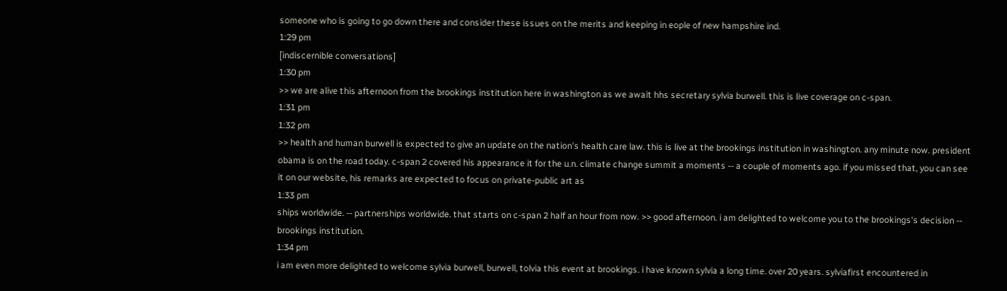someone who is going to go down there and consider these issues on the merits and keeping in eople of new hampshire ind.
1:29 pm
[indiscernible conversations]
1:30 pm
>> we are alive this afternoon from the brookings institution here in washington as we await hhs secretary sylvia burwell. this is live coverage on c-span.
1:31 pm
1:32 pm
>> health and human burwell is expected to give an update on the nation's health care law. this is live at the brookings institution in washington. any minute now. president obama is on the road today. c-span 2 covered his appearance it for the u.n. climate change summit a moments -- a couple of moments ago. if you missed that, you can see it on our website, his remarks are expected to focus on private-public art as
1:33 pm
ships worldwide. -- partnerships worldwide. that starts on c-span 2 half an hour from now. >> good afternoon. i am delighted to welcome you to the brookings's decision -- brookings institution.
1:34 pm
i am even more delighted to welcome sylvia burwell, burwell, tolvia this event at brookings. i have known sylvia a long time. over 20 years. sylviafirst encountered in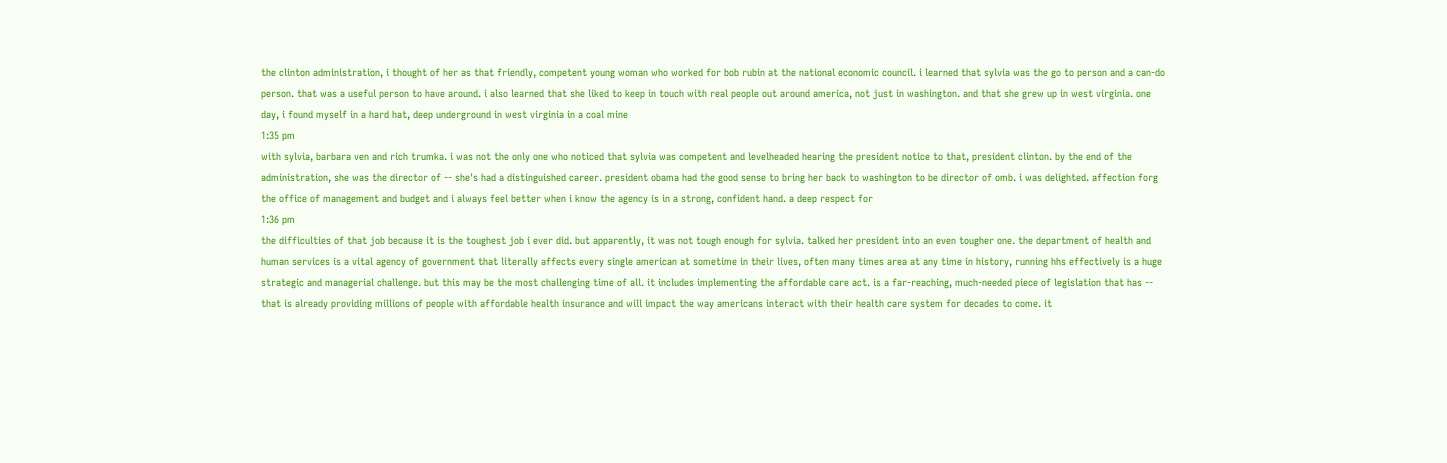the clinton administration, i thought of her as that friendly, competent young woman who worked for bob rubin at the national economic council. i learned that sylvia was the go to person and a can-do person. that was a useful person to have around. i also learned that she liked to keep in touch with real people out around america, not just in washington. and that she grew up in west virginia. one day, i found myself in a hard hat, deep underground in west virginia in a coal mine
1:35 pm
with sylvia, barbara ven and rich trumka. i was not the only one who noticed that sylvia was competent and levelheaded hearing the president notice to that, president clinton. by the end of the administration, she was the director of -- she's had a distinguished career. president obama had the good sense to bring her back to washington to be director of omb. i was delighted. affection forg the office of management and budget and i always feel better when i know the agency is in a strong, confident hand. a deep respect for
1:36 pm
the difficulties of that job because it is the toughest job i ever did. but apparently, it was not tough enough for sylvia. talked her president into an even tougher one. the department of health and human services is a vital agency of government that literally affects every single american at sometime in their lives, often many times area at any time in history, running hhs effectively is a huge strategic and managerial challenge. but this may be the most challenging time of all. it includes implementing the affordable care act. is a far-reaching, much-needed piece of legislation that has -- that is already providing millions of people with affordable health insurance and will impact the way americans interact with their health care system for decades to come. it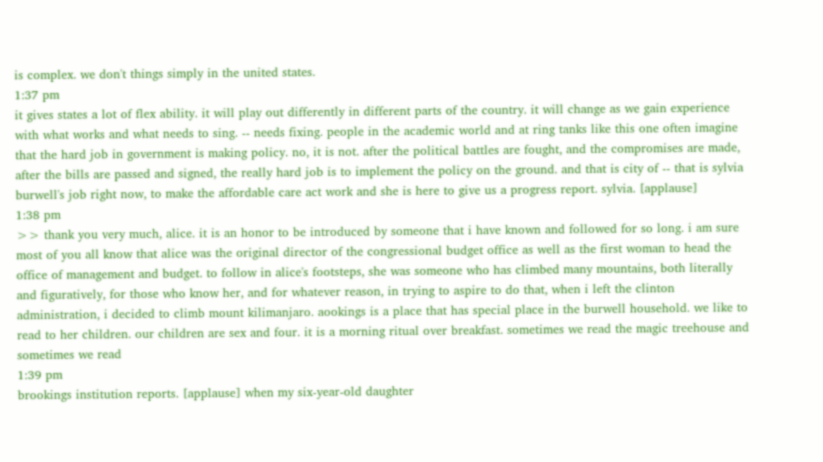is complex. we don't things simply in the united states.
1:37 pm
it gives states a lot of flex ability. it will play out differently in different parts of the country. it will change as we gain experience with what works and what needs to sing. -- needs fixing. people in the academic world and at ring tanks like this one often imagine that the hard job in government is making policy. no, it is not. after the political battles are fought, and the compromises are made, after the bills are passed and signed, the really hard job is to implement the policy on the ground. and that is city of -- that is sylvia burwell's job right now, to make the affordable care act work and she is here to give us a progress report. sylvia. [applause]
1:38 pm
>> thank you very much, alice. it is an honor to be introduced by someone that i have known and followed for so long. i am sure most of you all know that alice was the original director of the congressional budget office as well as the first woman to head the office of management and budget. to follow in alice's footsteps, she was someone who has climbed many mountains, both literally and figuratively, for those who know her, and for whatever reason, in trying to aspire to do that, when i left the clinton administration, i decided to climb mount kilimanjaro. aookings is a place that has special place in the burwell household. we like to read to her children. our children are sex and four. it is a morning ritual over breakfast. sometimes we read the magic treehouse and sometimes we read
1:39 pm
brookings institution reports. [applause] when my six-year-old daughter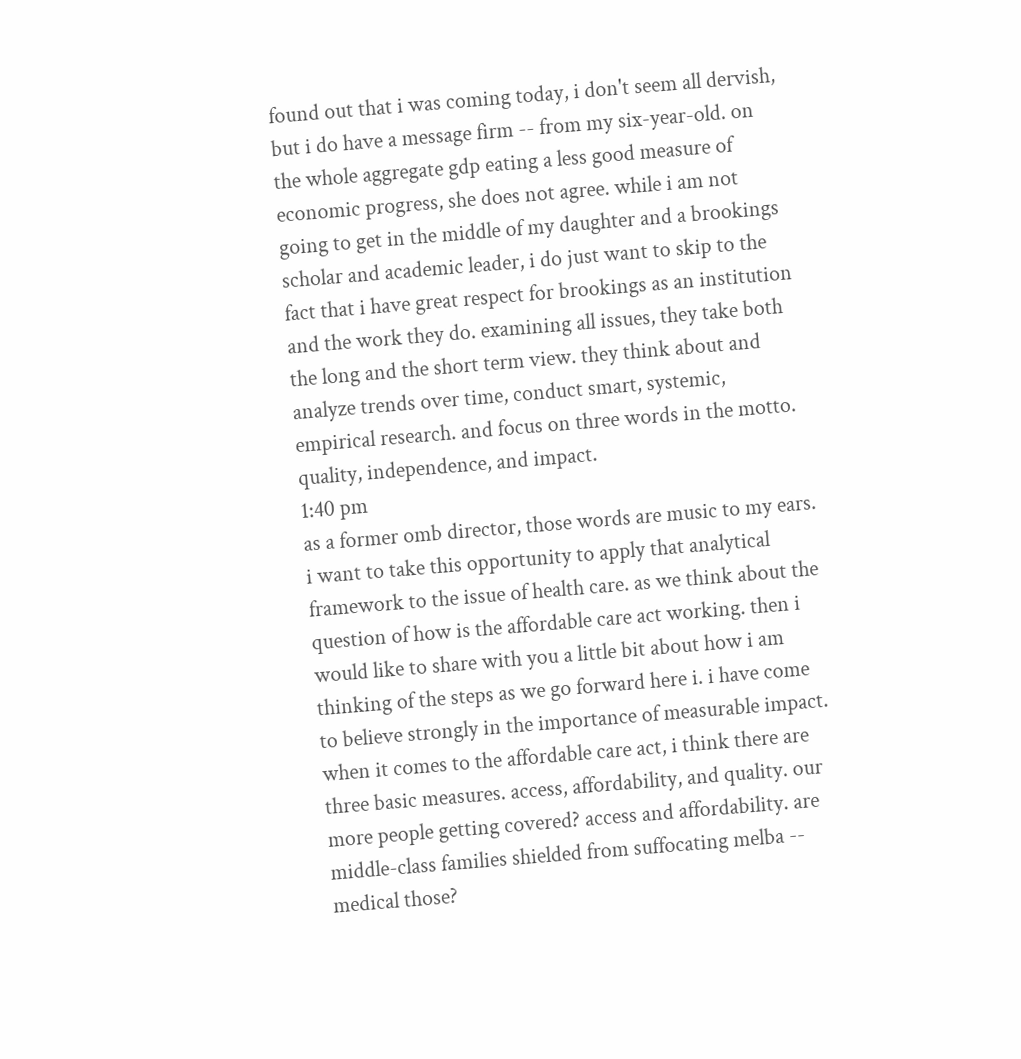found out that i was coming today, i don't seem all dervish, but i do have a message firm -- from my six-year-old. on the whole aggregate gdp eating a less good measure of economic progress, she does not agree. while i am not going to get in the middle of my daughter and a brookings scholar and academic leader, i do just want to skip to the fact that i have great respect for brookings as an institution and the work they do. examining all issues, they take both the long and the short term view. they think about and analyze trends over time, conduct smart, systemic, empirical research. and focus on three words in the motto. quality, independence, and impact.
1:40 pm
as a former omb director, those words are music to my ears. i want to take this opportunity to apply that analytical framework to the issue of health care. as we think about the question of how is the affordable care act working. then i would like to share with you a little bit about how i am thinking of the steps as we go forward here i. i have come to believe strongly in the importance of measurable impact. when it comes to the affordable care act, i think there are three basic measures. access, affordability, and quality. our more people getting covered? access and affordability. are middle-class families shielded from suffocating melba -- medical those?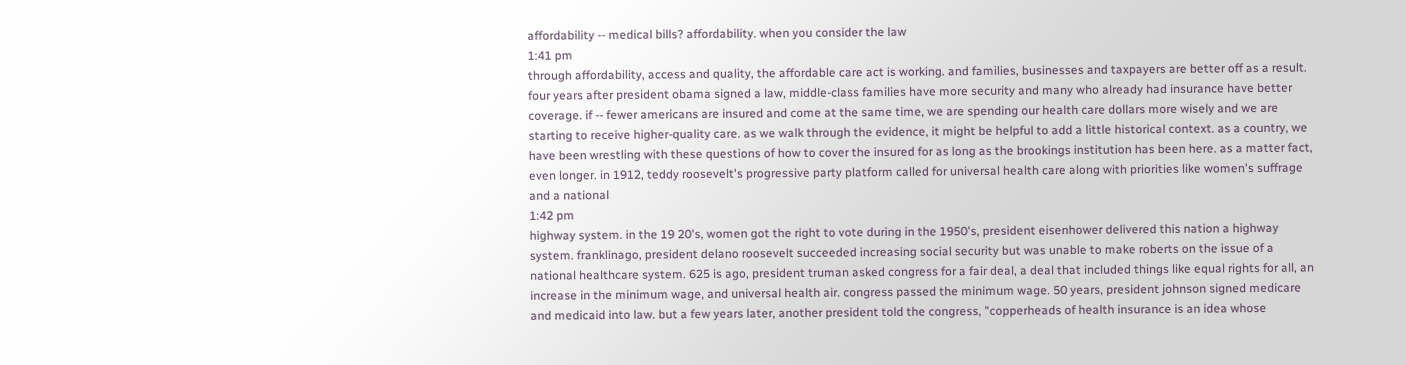affordability -- medical bills? affordability. when you consider the law
1:41 pm
through affordability, access and quality, the affordable care act is working. and families, businesses and taxpayers are better off as a result. four years after president obama signed a law, middle-class families have more security and many who already had insurance have better coverage. if -- fewer americans are insured and come at the same time, we are spending our health care dollars more wisely and we are starting to receive higher-quality care. as we walk through the evidence, it might be helpful to add a little historical context. as a country, we have been wrestling with these questions of how to cover the insured for as long as the brookings institution has been here. as a matter fact, even longer. in 1912, teddy roosevelt's progressive party platform called for universal health care along with priorities like women's suffrage and a national
1:42 pm
highway system. in the 19 20's, women got the right to vote during in the 1950's, president eisenhower delivered this nation a highway system. franklinago, president delano roosevelt succeeded increasing social security but was unable to make roberts on the issue of a national healthcare system. 625 is ago, president truman asked congress for a fair deal, a deal that included things like equal rights for all, an increase in the minimum wage, and universal health air. congress passed the minimum wage. 50 years, president johnson signed medicare and medicaid into law. but a few years later, another president told the congress, "copperheads of health insurance is an idea whose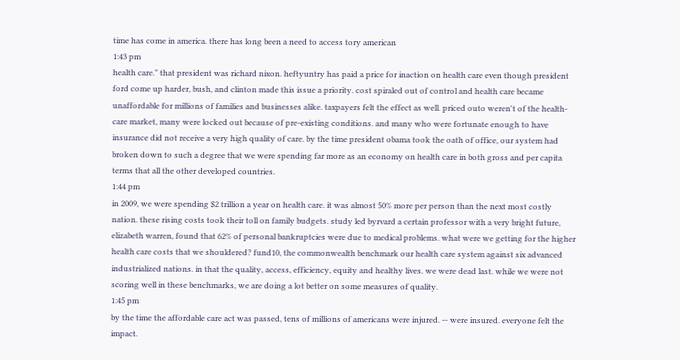time has come in america. there has long been a need to access tory american
1:43 pm
health care." that president was richard nixon. heftyuntry has paid a price for inaction on health care even though president ford come up harder, bush, and clinton made this issue a priority. cost spiraled out of control and health care became unaffordable for millions of families and businesses alike. taxpayers felt the effect as well. priced outo weren't of the health-care market, many were locked out because of pre-existing conditions. and many who were fortunate enough to have insurance did not receive a very high quality of care. by the time president obama took the oath of office, our system had broken down to such a degree that we were spending far more as an economy on health care in both gross and per capita terms that all the other developed countries.
1:44 pm
in 2009, we were spending $2 trillion a year on health care. it was almost 50% more per person than the next most costly nation. these rising costs took their toll on family budgets. study led byrvard a certain professor with a very bright future, elizabeth warren, found that 62% of personal bankruptcies were due to medical problems. what were we getting for the higher health care costs that we shouldered? fund10, the commonwealth benchmark our health care system against six advanced industrialized nations. in that the quality, access, efficiency, equity and healthy lives. we were dead last. while we were not scoring well in these benchmarks, we are doing a lot better on some measures of quality.
1:45 pm
by the time the affordable care act was passed, tens of millions of americans were injured. -- were insured. everyone felt the impact.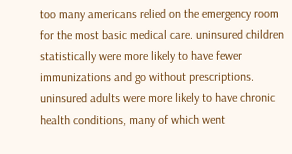too many americans relied on the emergency room for the most basic medical care. uninsured children statistically were more likely to have fewer immunizations and go without prescriptions. uninsured adults were more likely to have chronic health conditions, many of which went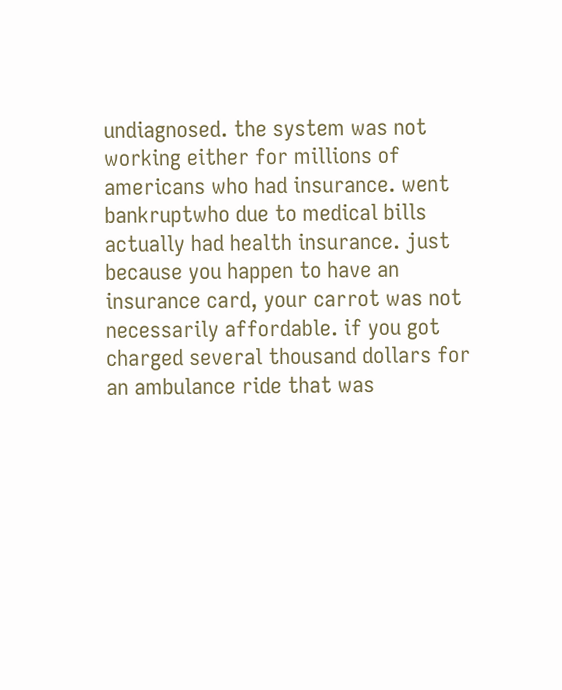undiagnosed. the system was not working either for millions of americans who had insurance. went bankruptwho due to medical bills actually had health insurance. just because you happen to have an insurance card, your carrot was not necessarily affordable. if you got charged several thousand dollars for an ambulance ride that was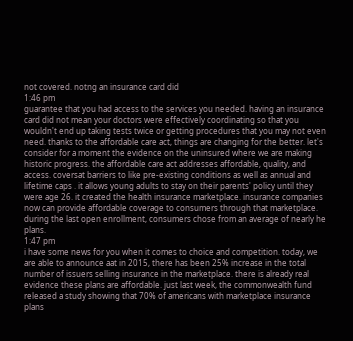not covered. notng an insurance card did
1:46 pm
guarantee that you had access to the services you needed. having an insurance card did not mean your doctors were effectively coordinating so that you wouldn't end up taking tests twice or getting procedures that you may not even need. thanks to the affordable care act, things are changing for the better. let's consider for a moment the evidence on the uninsured where we are making historic progress. the affordable care act addresses affordable, quality, and access. coversat barriers to like pre-existing conditions as well as annual and lifetime caps . it allows young adults to stay on their parents' policy until they were age 26. it created the health insurance marketplace. insurance companies now can provide affordable coverage to consumers through that marketplace. during the last open enrollment, consumers chose from an average of nearly he plans.
1:47 pm
i have some news for you when it comes to choice and competition. today, we are able to announce aat in 2015, there has been 25% increase in the total number of issuers selling insurance in the marketplace. there is already real evidence these plans are affordable. just last week, the commonwealth fund released a study showing that 70% of americans with marketplace insurance plans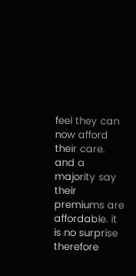feel they can now afford their care. and a majority say their premiums are affordable. it is no surprise therefore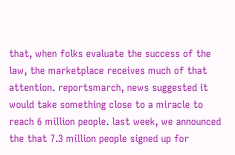that, when folks evaluate the success of the law, the marketplace receives much of that attention. reportsmarch, news suggested it would take something close to a miracle to reach 6 million people. last week, we announced the that 7.3 million people signed up for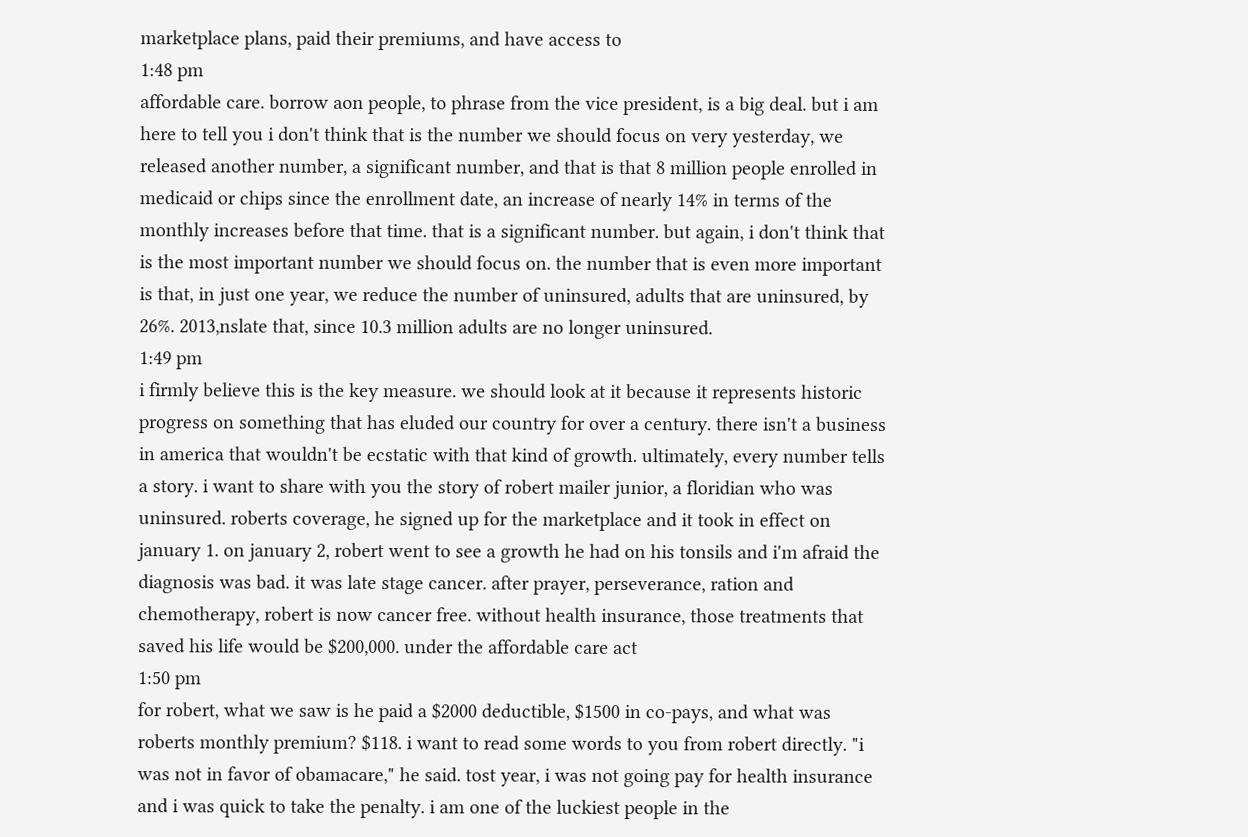marketplace plans, paid their premiums, and have access to
1:48 pm
affordable care. borrow aon people, to phrase from the vice president, is a big deal. but i am here to tell you i don't think that is the number we should focus on very yesterday, we released another number, a significant number, and that is that 8 million people enrolled in medicaid or chips since the enrollment date, an increase of nearly 14% in terms of the monthly increases before that time. that is a significant number. but again, i don't think that is the most important number we should focus on. the number that is even more important is that, in just one year, we reduce the number of uninsured, adults that are uninsured, by 26%. 2013,nslate that, since 10.3 million adults are no longer uninsured.
1:49 pm
i firmly believe this is the key measure. we should look at it because it represents historic progress on something that has eluded our country for over a century. there isn't a business in america that wouldn't be ecstatic with that kind of growth. ultimately, every number tells a story. i want to share with you the story of robert mailer junior, a floridian who was uninsured. roberts coverage, he signed up for the marketplace and it took in effect on january 1. on january 2, robert went to see a growth he had on his tonsils and i'm afraid the diagnosis was bad. it was late stage cancer. after prayer, perseverance, ration and chemotherapy, robert is now cancer free. without health insurance, those treatments that saved his life would be $200,000. under the affordable care act
1:50 pm
for robert, what we saw is he paid a $2000 deductible, $1500 in co-pays, and what was roberts monthly premium? $118. i want to read some words to you from robert directly. "i was not in favor of obamacare," he said. tost year, i was not going pay for health insurance and i was quick to take the penalty. i am one of the luckiest people in the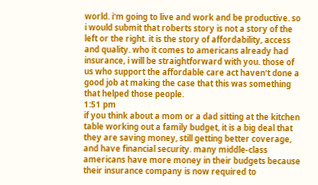world. i'm going to live and work and be productive. so i would submit that roberts story is not a story of the left or the right. it is the story of affordability, access and quality. who it comes to americans already had insurance, i will be straightforward with you. those of us who support the affordable care act haven't done a good job at making the case that this was something that helped those people.
1:51 pm
if you think about a mom or a dad sitting at the kitchen table working out a family budget, it is a big deal that they are saving money, still getting better coverage, and have financial security. many middle-class americans have more money in their budgets because their insurance company is now required to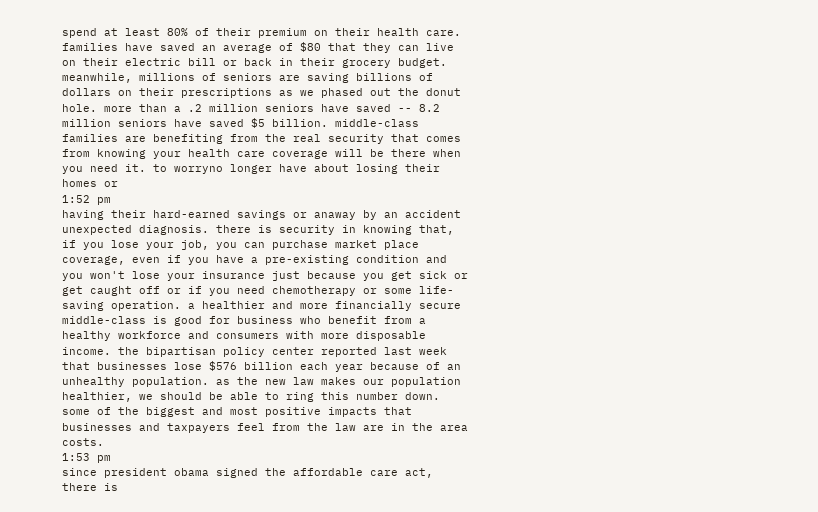spend at least 80% of their premium on their health care. families have saved an average of $80 that they can live on their electric bill or back in their grocery budget. meanwhile, millions of seniors are saving billions of dollars on their prescriptions as we phased out the donut hole. more than a .2 million seniors have saved -- 8.2 million seniors have saved $5 billion. middle-class families are benefiting from the real security that comes from knowing your health care coverage will be there when you need it. to worryno longer have about losing their homes or
1:52 pm
having their hard-earned savings or anaway by an accident unexpected diagnosis. there is security in knowing that, if you lose your job, you can purchase market place coverage, even if you have a pre-existing condition and you won't lose your insurance just because you get sick or get caught off or if you need chemotherapy or some life-saving operation. a healthier and more financially secure middle-class is good for business who benefit from a healthy workforce and consumers with more disposable income. the bipartisan policy center reported last week that businesses lose $576 billion each year because of an unhealthy population. as the new law makes our population healthier, we should be able to ring this number down. some of the biggest and most positive impacts that businesses and taxpayers feel from the law are in the area costs.
1:53 pm
since president obama signed the affordable care act, there is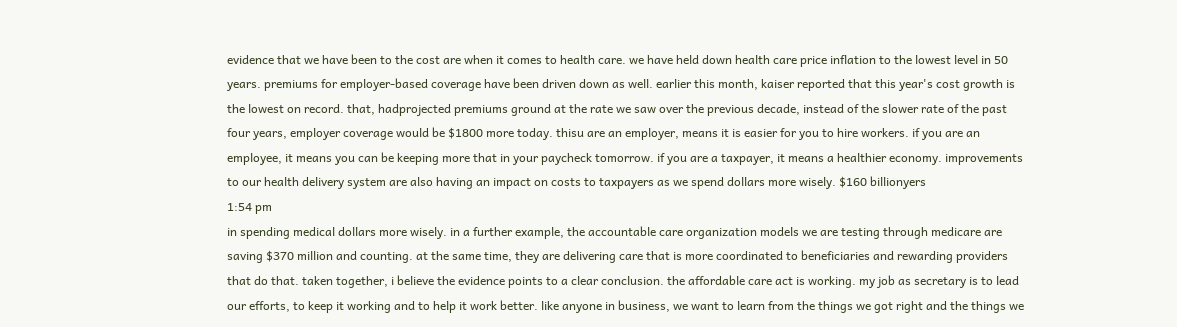evidence that we have been to the cost are when it comes to health care. we have held down health care price inflation to the lowest level in 50 years. premiums for employer-based coverage have been driven down as well. earlier this month, kaiser reported that this year's cost growth is the lowest on record. that, hadprojected premiums ground at the rate we saw over the previous decade, instead of the slower rate of the past four years, employer coverage would be $1800 more today. thisu are an employer, means it is easier for you to hire workers. if you are an employee, it means you can be keeping more that in your paycheck tomorrow. if you are a taxpayer, it means a healthier economy. improvements to our health delivery system are also having an impact on costs to taxpayers as we spend dollars more wisely. $160 billionyers
1:54 pm
in spending medical dollars more wisely. in a further example, the accountable care organization models we are testing through medicare are saving $370 million and counting. at the same time, they are delivering care that is more coordinated to beneficiaries and rewarding providers that do that. taken together, i believe the evidence points to a clear conclusion. the affordable care act is working. my job as secretary is to lead our efforts, to keep it working and to help it work better. like anyone in business, we want to learn from the things we got right and the things we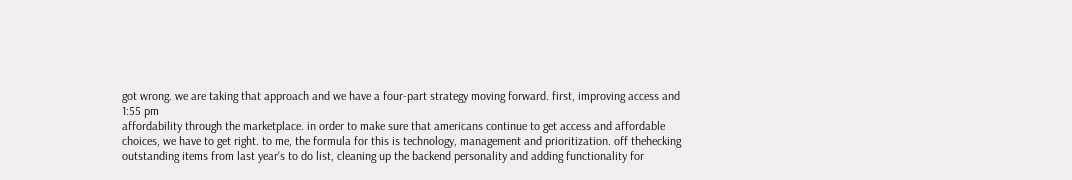got wrong. we are taking that approach and we have a four-part strategy moving forward. first, improving access and
1:55 pm
affordability through the marketplace. in order to make sure that americans continue to get access and affordable choices, we have to get right. to me, the formula for this is technology, management and prioritization. off thehecking outstanding items from last year's to do list, cleaning up the backend personality and adding functionality for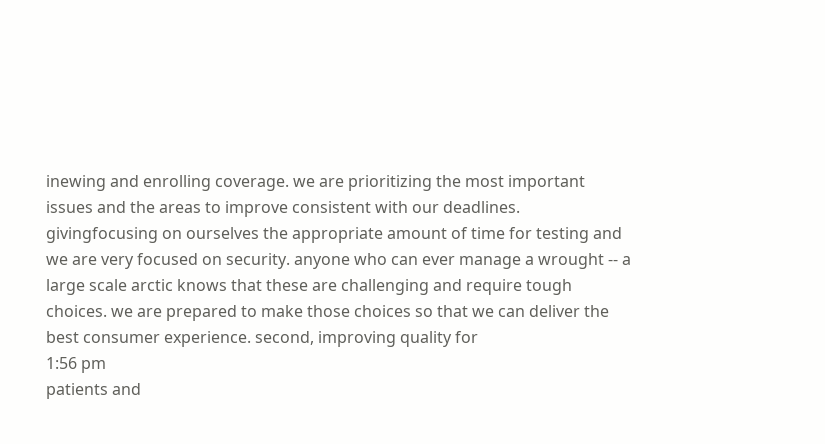inewing and enrolling coverage. we are prioritizing the most important issues and the areas to improve consistent with our deadlines. givingfocusing on ourselves the appropriate amount of time for testing and we are very focused on security. anyone who can ever manage a wrought -- a large scale arctic knows that these are challenging and require tough choices. we are prepared to make those choices so that we can deliver the best consumer experience. second, improving quality for
1:56 pm
patients and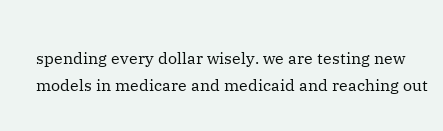spending every dollar wisely. we are testing new models in medicare and medicaid and reaching out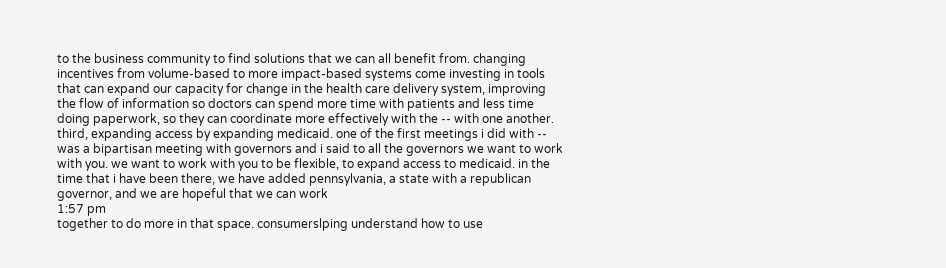to the business community to find solutions that we can all benefit from. changing incentives from volume-based to more impact-based systems come investing in tools that can expand our capacity for change in the health care delivery system, improving the flow of information so doctors can spend more time with patients and less time doing paperwork, so they can coordinate more effectively with the -- with one another. third, expanding access by expanding medicaid. one of the first meetings i did with -- was a bipartisan meeting with governors and i said to all the governors we want to work with you. we want to work with you to be flexible, to expand access to medicaid. in the time that i have been there, we have added pennsylvania, a state with a republican governor, and we are hopeful that we can work
1:57 pm
together to do more in that space. consumerslping understand how to use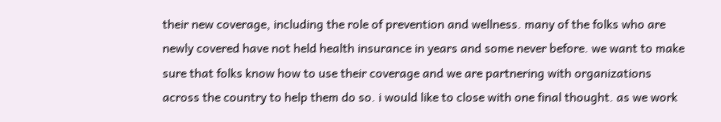their new coverage, including the role of prevention and wellness. many of the folks who are newly covered have not held health insurance in years and some never before. we want to make sure that folks know how to use their coverage and we are partnering with organizations across the country to help them do so. i would like to close with one final thought. as we work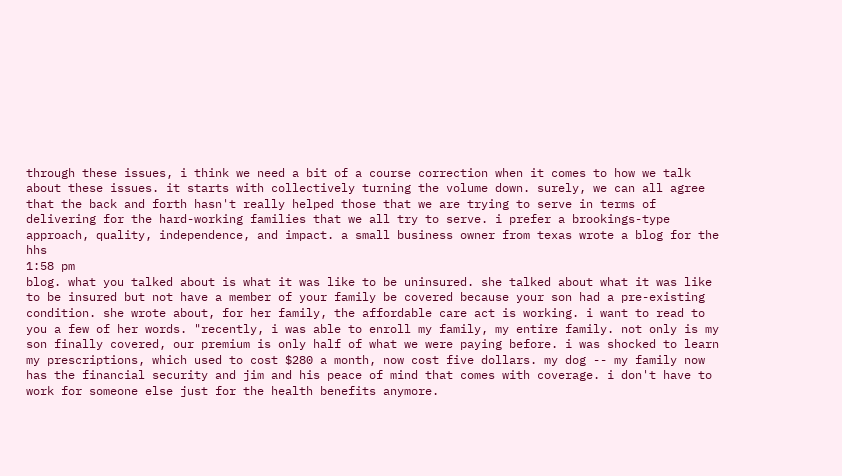through these issues, i think we need a bit of a course correction when it comes to how we talk about these issues. it starts with collectively turning the volume down. surely, we can all agree that the back and forth hasn't really helped those that we are trying to serve in terms of delivering for the hard-working families that we all try to serve. i prefer a brookings-type approach, quality, independence, and impact. a small business owner from texas wrote a blog for the hhs
1:58 pm
blog. what you talked about is what it was like to be uninsured. she talked about what it was like to be insured but not have a member of your family be covered because your son had a pre-existing condition. she wrote about, for her family, the affordable care act is working. i want to read to you a few of her words. "recently, i was able to enroll my family, my entire family. not only is my son finally covered, our premium is only half of what we were paying before. i was shocked to learn my prescriptions, which used to cost $280 a month, now cost five dollars. my dog -- my family now has the financial security and jim and his peace of mind that comes with coverage. i don't have to work for someone else just for the health benefits anymore.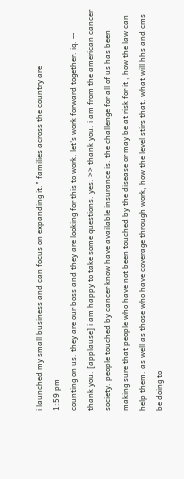i launched my small business and can focus on expanding it." families across the country are
1:59 pm
counting on us. they are our boss and they are looking for this to work. let's work forward together. iq. -- thank you. [applause] i am happy to take some questions. yes. >> thank you. i am from the american cancer society. people touched by cancer know have available insurance is. the challenge for all of us has been making sure that people who have not been touched by the disease or may be at risk for it , how the law can help them. as well as those who have coverage through work, how the level stirs that. what will hhs and cms be doing to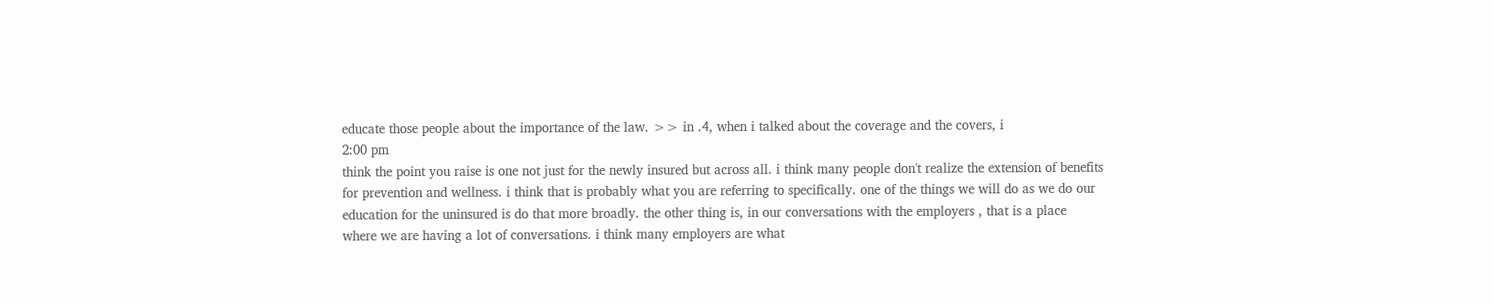educate those people about the importance of the law. >> in .4, when i talked about the coverage and the covers, i
2:00 pm
think the point you raise is one not just for the newly insured but across all. i think many people don't realize the extension of benefits for prevention and wellness. i think that is probably what you are referring to specifically. one of the things we will do as we do our education for the uninsured is do that more broadly. the other thing is, in our conversations with the employers , that is a place where we are having a lot of conversations. i think many employers are what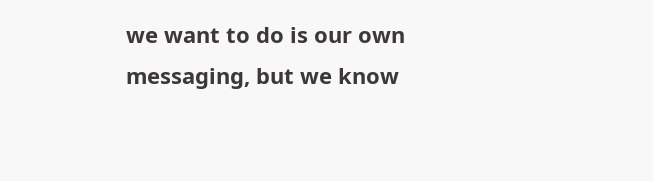we want to do is our own messaging, but we know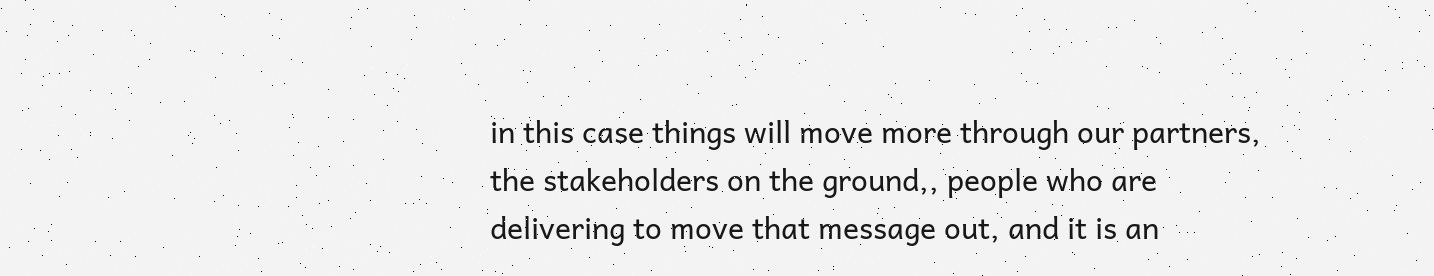in this case things will move more through our partners, the stakeholders on the ground,, people who are delivering to move that message out, and it is an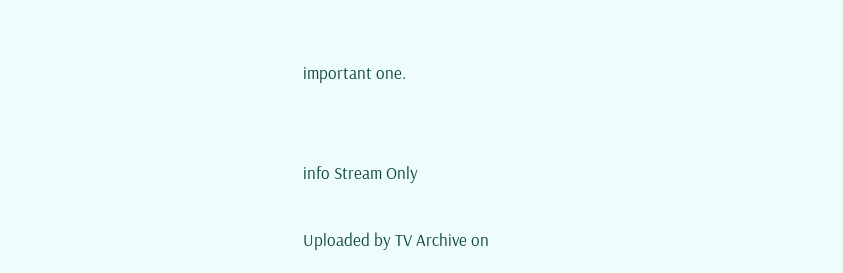important one.


info Stream Only

Uploaded by TV Archive on